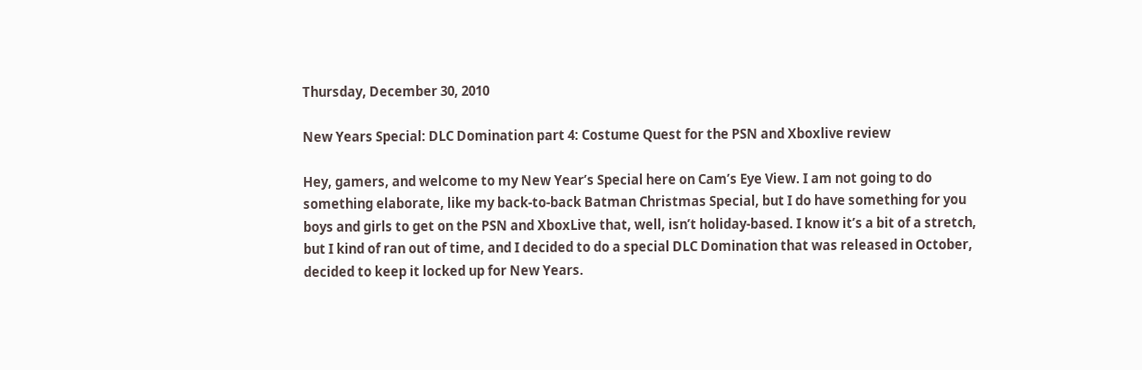Thursday, December 30, 2010

New Years Special: DLC Domination part 4: Costume Quest for the PSN and Xboxlive review

Hey, gamers, and welcome to my New Year’s Special here on Cam’s Eye View. I am not going to do something elaborate, like my back-to-back Batman Christmas Special, but I do have something for you boys and girls to get on the PSN and XboxLive that, well, isn’t holiday-based. I know it’s a bit of a stretch, but I kind of ran out of time, and I decided to do a special DLC Domination that was released in October, decided to keep it locked up for New Years.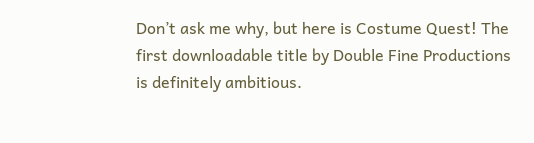Don’t ask me why, but here is Costume Quest! The first downloadable title by Double Fine Productions is definitely ambitious.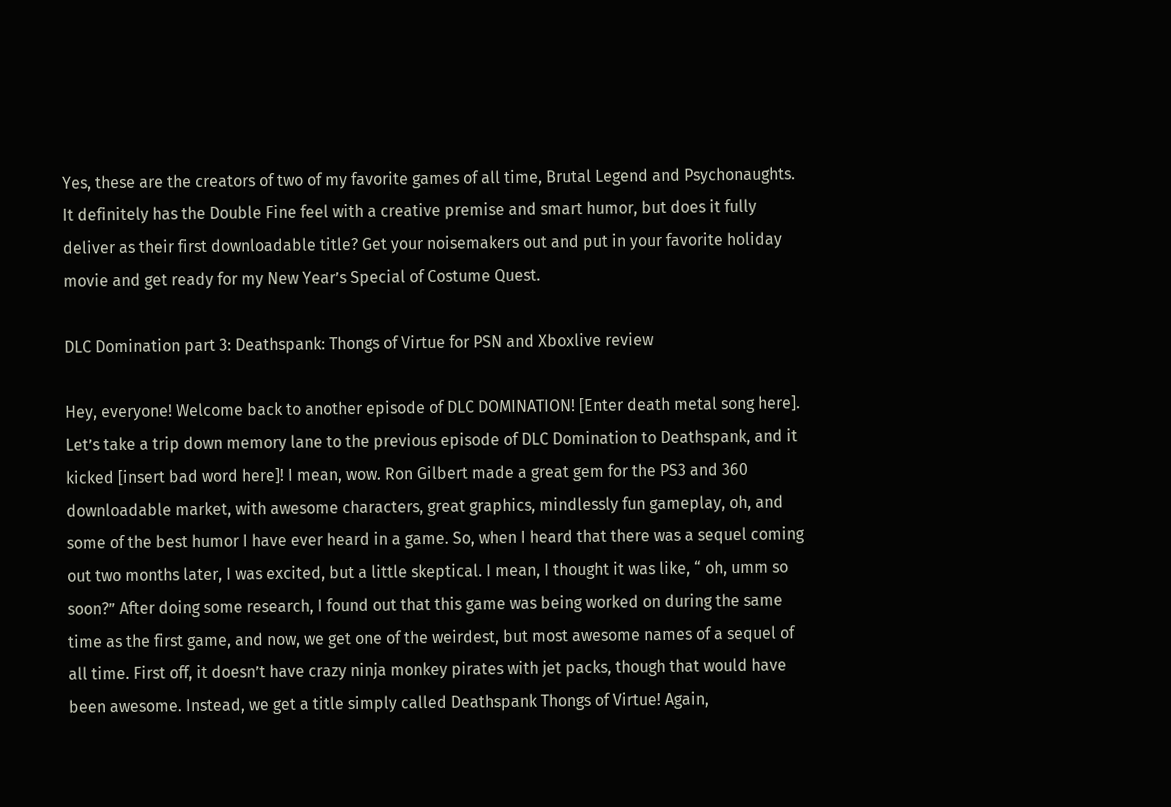Yes, these are the creators of two of my favorite games of all time, Brutal Legend and Psychonaughts. It definitely has the Double Fine feel with a creative premise and smart humor, but does it fully deliver as their first downloadable title? Get your noisemakers out and put in your favorite holiday movie and get ready for my New Year’s Special of Costume Quest.

DLC Domination part 3: Deathspank: Thongs of Virtue for PSN and Xboxlive review

Hey, everyone! Welcome back to another episode of DLC DOMINATION! [Enter death metal song here]. Let’s take a trip down memory lane to the previous episode of DLC Domination to Deathspank, and it kicked [insert bad word here]! I mean, wow. Ron Gilbert made a great gem for the PS3 and 360 downloadable market, with awesome characters, great graphics, mindlessly fun gameplay, oh, and some of the best humor I have ever heard in a game. So, when I heard that there was a sequel coming out two months later, I was excited, but a little skeptical. I mean, I thought it was like, “ oh, umm so soon?” After doing some research, I found out that this game was being worked on during the same time as the first game, and now, we get one of the weirdest, but most awesome names of a sequel of all time. First off, it doesn’t have crazy ninja monkey pirates with jet packs, though that would have been awesome. Instead, we get a title simply called Deathspank Thongs of Virtue! Again,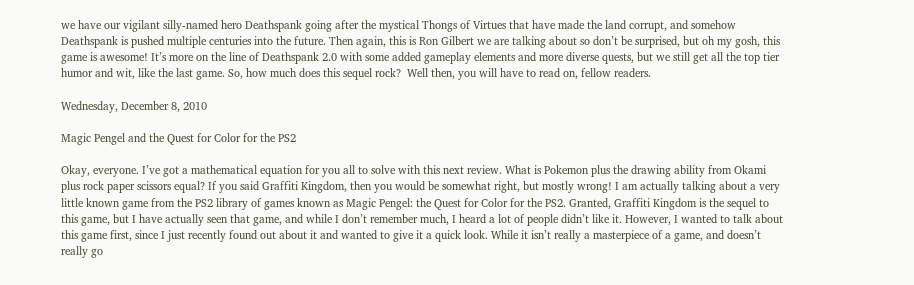we have our vigilant silly-named hero Deathspank going after the mystical Thongs of Virtues that have made the land corrupt, and somehow Deathspank is pushed multiple centuries into the future. Then again, this is Ron Gilbert we are talking about so don’t be surprised, but oh my gosh, this game is awesome! It’s more on the line of Deathspank 2.0 with some added gameplay elements and more diverse quests, but we still get all the top tier humor and wit, like the last game. So, how much does this sequel rock?  Well then, you will have to read on, fellow readers.

Wednesday, December 8, 2010

Magic Pengel and the Quest for Color for the PS2

Okay, everyone. I’ve got a mathematical equation for you all to solve with this next review. What is Pokemon plus the drawing ability from Okami plus rock paper scissors equal? If you said Graffiti Kingdom, then you would be somewhat right, but mostly wrong! I am actually talking about a very little known game from the PS2 library of games known as Magic Pengel: the Quest for Color for the PS2. Granted, Graffiti Kingdom is the sequel to this game, but I have actually seen that game, and while I don’t remember much, I heard a lot of people didn’t like it. However, I wanted to talk about this game first, since I just recently found out about it and wanted to give it a quick look. While it isn’t really a masterpiece of a game, and doesn’t really go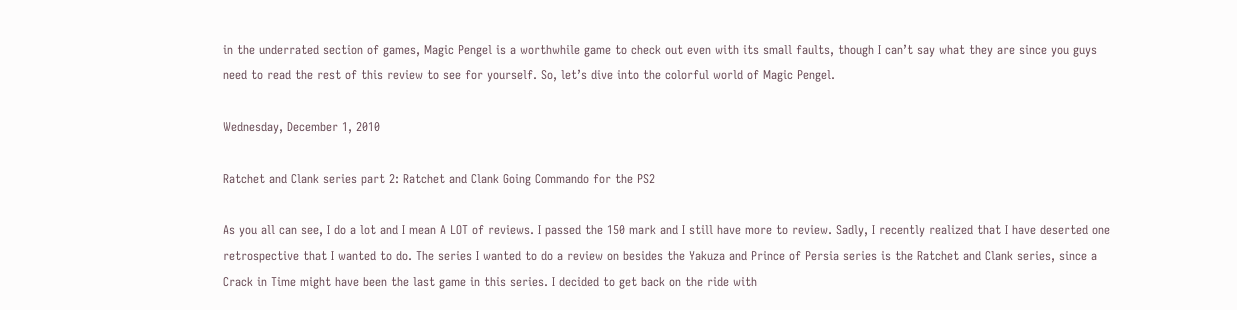in the underrated section of games, Magic Pengel is a worthwhile game to check out even with its small faults, though I can’t say what they are since you guys need to read the rest of this review to see for yourself. So, let’s dive into the colorful world of Magic Pengel.

Wednesday, December 1, 2010

Ratchet and Clank series part 2: Ratchet and Clank Going Commando for the PS2

As you all can see, I do a lot and I mean A LOT of reviews. I passed the 150 mark and I still have more to review. Sadly, I recently realized that I have deserted one retrospective that I wanted to do. The series I wanted to do a review on besides the Yakuza and Prince of Persia series is the Ratchet and Clank series, since a Crack in Time might have been the last game in this series. I decided to get back on the ride with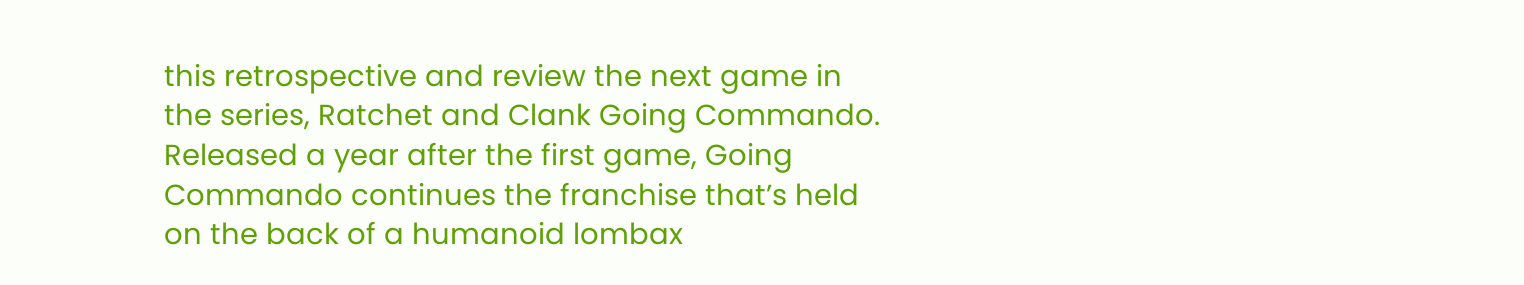this retrospective and review the next game in the series, Ratchet and Clank Going Commando. Released a year after the first game, Going Commando continues the franchise that’s held on the back of a humanoid lombax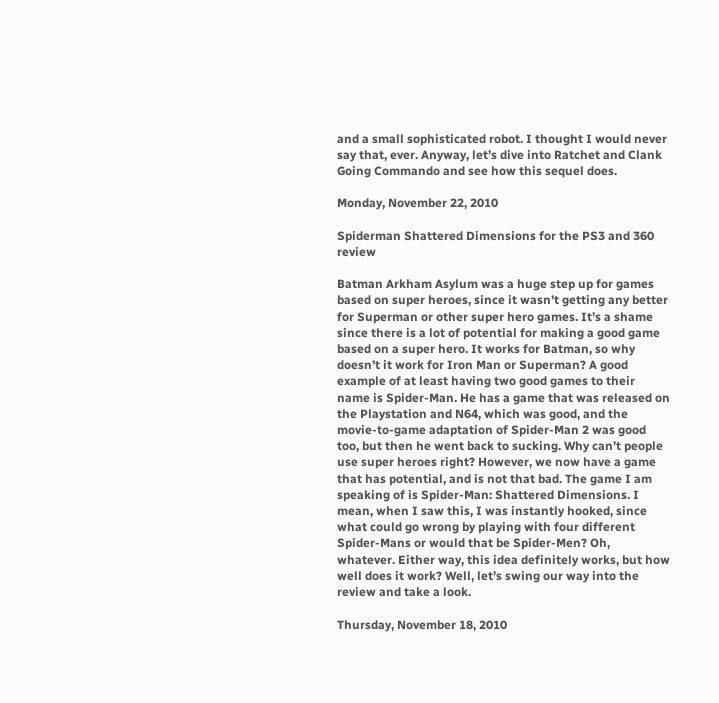and a small sophisticated robot. I thought I would never say that, ever. Anyway, let’s dive into Ratchet and Clank Going Commando and see how this sequel does.

Monday, November 22, 2010

Spiderman Shattered Dimensions for the PS3 and 360 review

Batman Arkham Asylum was a huge step up for games based on super heroes, since it wasn’t getting any better for Superman or other super hero games. It’s a shame since there is a lot of potential for making a good game based on a super hero. It works for Batman, so why doesn’t it work for Iron Man or Superman? A good example of at least having two good games to their name is Spider-Man. He has a game that was released on the Playstation and N64, which was good, and the movie-to-game adaptation of Spider-Man 2 was good too, but then he went back to sucking. Why can’t people use super heroes right? However, we now have a game that has potential, and is not that bad. The game I am speaking of is Spider-Man: Shattered Dimensions. I mean, when I saw this, I was instantly hooked, since what could go wrong by playing with four different Spider-Mans or would that be Spider-Men? Oh, whatever. Either way, this idea definitely works, but how well does it work? Well, let’s swing our way into the review and take a look.

Thursday, November 18, 2010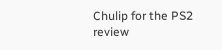Chulip for the PS2 review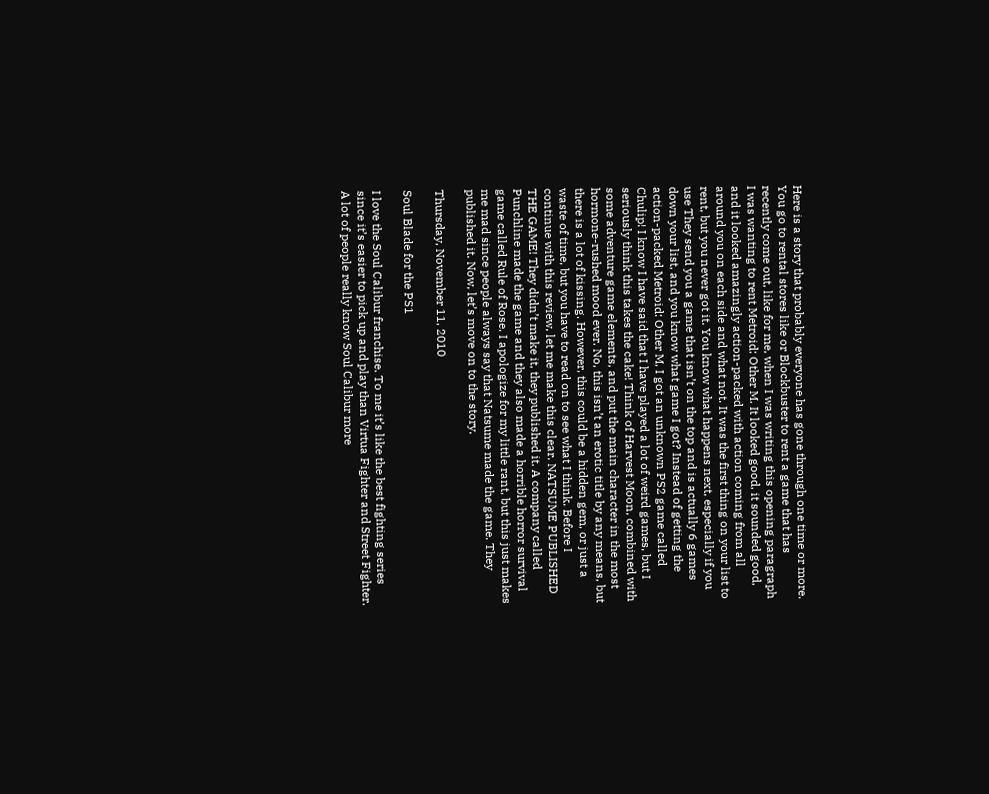Here is a story that probably everyone has gone through one time or more. You go to rental stores like or Blockbuster to rent a game that has recently come out, like for me, when I was writing this opening paragraph I was wanting to rent Metroid: Other M. It looked good, it sounded good, and it looked amazingly action-packed with action coming from all around you on each side and what not. It was the first thing on your list to rent, but you never got it. You know what happens next, especially if you use They send you a game that isn’t on the top and is actually 6 games down your list, and you know what game I got? Instead of getting the action-packed Metroid: Other M, I got an unknown PS2 game called Chulip! I know I have said that I have played a lot of weird games, but I seriously think this takes the cake! Think of Harvest Moon, combined with some adventure game elements, and put the main character in the most hormone-rushed mood ever. No, this isn’t an erotic title by any means, but there is a lot of kissing. However, this could be a hidden gem, or just a waste of time, but you have to read on to see what I think. Before I continue with this review, let me make this clear. NATSUME PUBLISHED THE GAME! They didn’t make it, they published it. A company called Punchline made the game and they also made a horrible horror survival game called Rule of Rose. I apologize for my little rant, but this just makes me mad since people always say that Natsume made the game. They published it. Now, let’s move on to the story.

Thursday, November 11, 2010

Soul Blade for the PS1

I love the Soul Calibur franchise. To me it’s like the best fighting series since it’s easier to pick up and play than Virtua Fighter and Street Fighter. A lot of people really know Soul Calibur more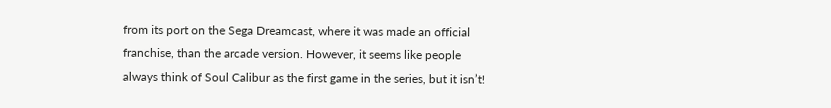from its port on the Sega Dreamcast, where it was made an official franchise, than the arcade version. However, it seems like people always think of Soul Calibur as the first game in the series, but it isn’t!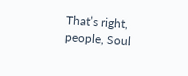That’s right, people, Soul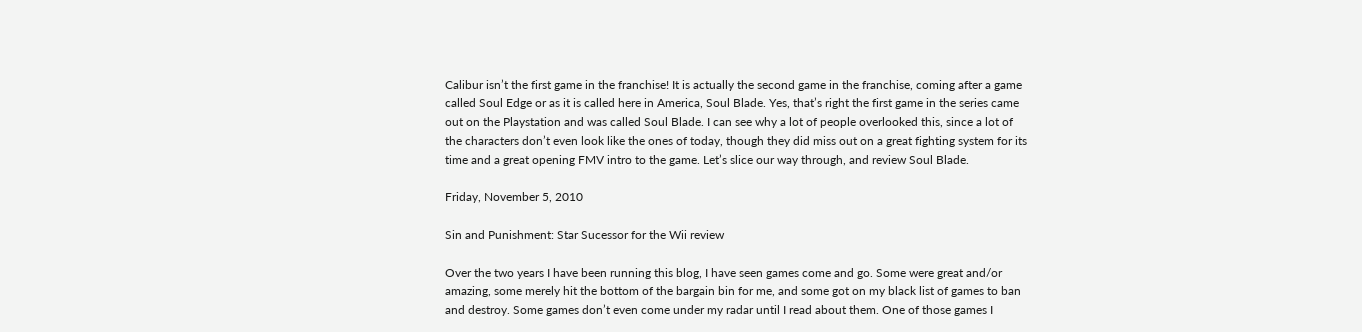Calibur isn’t the first game in the franchise! It is actually the second game in the franchise, coming after a game called Soul Edge or as it is called here in America, Soul Blade. Yes, that’s right the first game in the series came out on the Playstation and was called Soul Blade. I can see why a lot of people overlooked this, since a lot of the characters don’t even look like the ones of today, though they did miss out on a great fighting system for its time and a great opening FMV intro to the game. Let’s slice our way through, and review Soul Blade.

Friday, November 5, 2010

Sin and Punishment: Star Sucessor for the Wii review

Over the two years I have been running this blog, I have seen games come and go. Some were great and/or amazing, some merely hit the bottom of the bargain bin for me, and some got on my black list of games to ban and destroy. Some games don’t even come under my radar until I read about them. One of those games I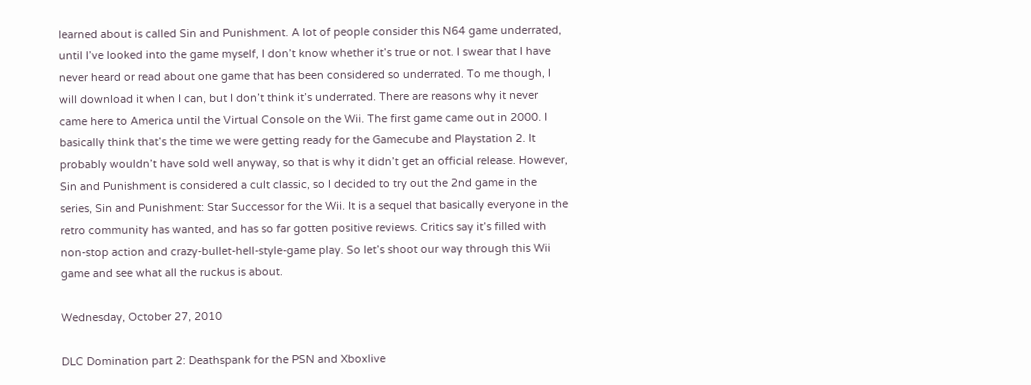learned about is called Sin and Punishment. A lot of people consider this N64 game underrated, until I’ve looked into the game myself, I don’t know whether it’s true or not. I swear that I have never heard or read about one game that has been considered so underrated. To me though, I will download it when I can, but I don’t think it’s underrated. There are reasons why it never came here to America until the Virtual Console on the Wii. The first game came out in 2000. I basically think that’s the time we were getting ready for the Gamecube and Playstation 2. It probably wouldn’t have sold well anyway, so that is why it didn’t get an official release. However, Sin and Punishment is considered a cult classic, so I decided to try out the 2nd game in the series, Sin and Punishment: Star Successor for the Wii. It is a sequel that basically everyone in the retro community has wanted, and has so far gotten positive reviews. Critics say it’s filled with non-stop action and crazy-bullet-hell-style-game play. So let’s shoot our way through this Wii game and see what all the ruckus is about.

Wednesday, October 27, 2010

DLC Domination part 2: Deathspank for the PSN and Xboxlive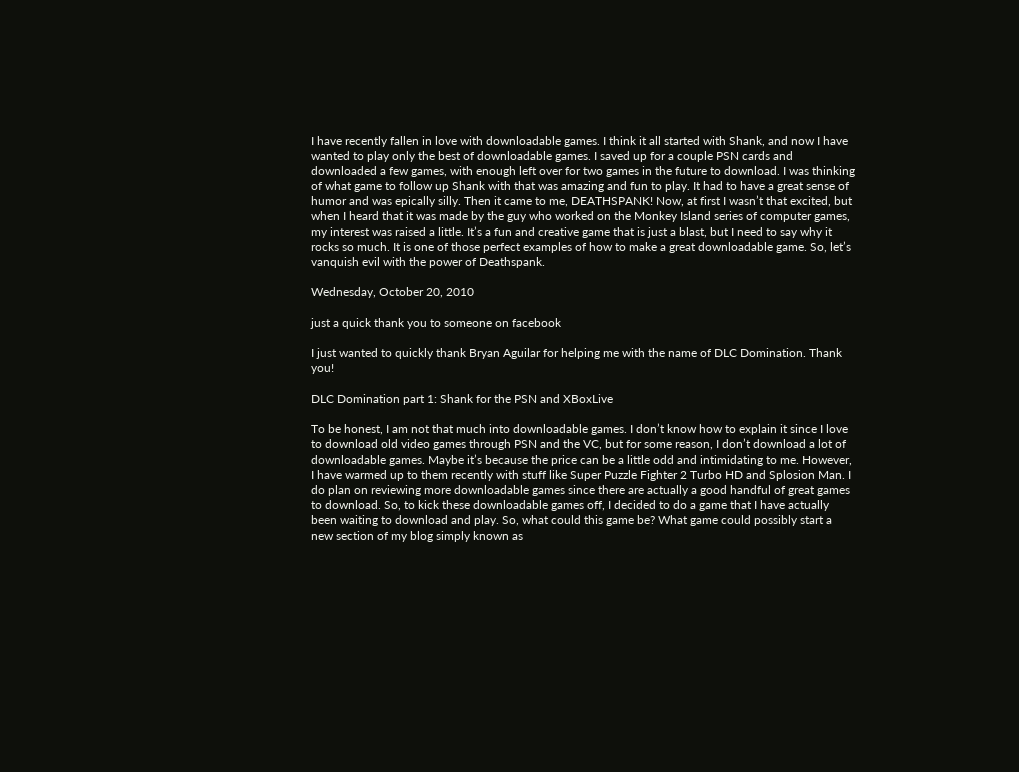I have recently fallen in love with downloadable games. I think it all started with Shank, and now I have wanted to play only the best of downloadable games. I saved up for a couple PSN cards and downloaded a few games, with enough left over for two games in the future to download. I was thinking of what game to follow up Shank with that was amazing and fun to play. It had to have a great sense of humor and was epically silly. Then it came to me, DEATHSPANK! Now, at first I wasn’t that excited, but when I heard that it was made by the guy who worked on the Monkey Island series of computer games, my interest was raised a little. It’s a fun and creative game that is just a blast, but I need to say why it rocks so much. It is one of those perfect examples of how to make a great downloadable game. So, let’s vanquish evil with the power of Deathspank.

Wednesday, October 20, 2010

just a quick thank you to someone on facebook

I just wanted to quickly thank Bryan Aguilar for helping me with the name of DLC Domination. Thank you!

DLC Domination part 1: Shank for the PSN and XBoxLive

To be honest, I am not that much into downloadable games. I don’t know how to explain it since I love to download old video games through PSN and the VC, but for some reason, I don’t download a lot of downloadable games. Maybe it’s because the price can be a little odd and intimidating to me. However, I have warmed up to them recently with stuff like Super Puzzle Fighter 2 Turbo HD and Splosion Man. I do plan on reviewing more downloadable games since there are actually a good handful of great games to download. So, to kick these downloadable games off, I decided to do a game that I have actually been waiting to download and play. So, what could this game be? What game could possibly start a new section of my blog simply known as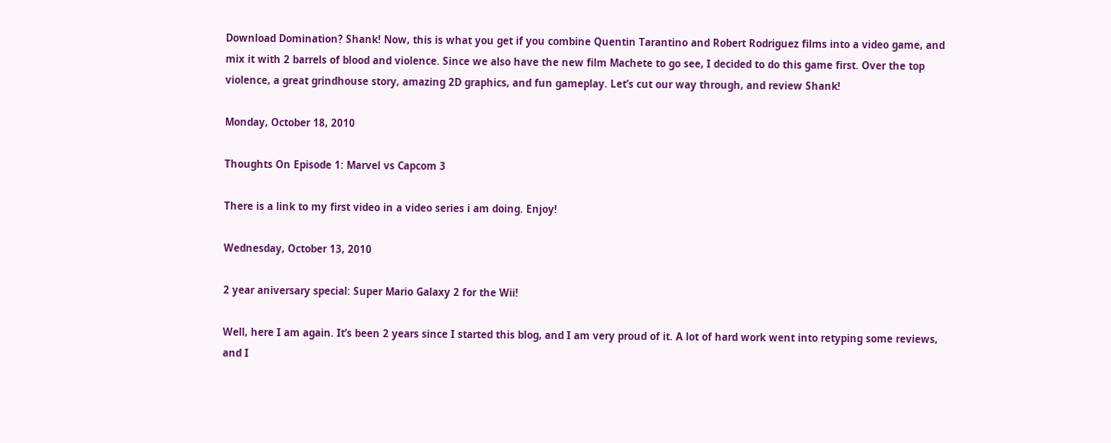Download Domination? Shank! Now, this is what you get if you combine Quentin Tarantino and Robert Rodriguez films into a video game, and mix it with 2 barrels of blood and violence. Since we also have the new film Machete to go see, I decided to do this game first. Over the top violence, a great grindhouse story, amazing 2D graphics, and fun gameplay. Let’s cut our way through, and review Shank!

Monday, October 18, 2010

Thoughts On Episode 1: Marvel vs Capcom 3

There is a link to my first video in a video series i am doing. Enjoy!

Wednesday, October 13, 2010

2 year aniversary special: Super Mario Galaxy 2 for the Wii!

Well, here I am again. It’s been 2 years since I started this blog, and I am very proud of it. A lot of hard work went into retyping some reviews, and I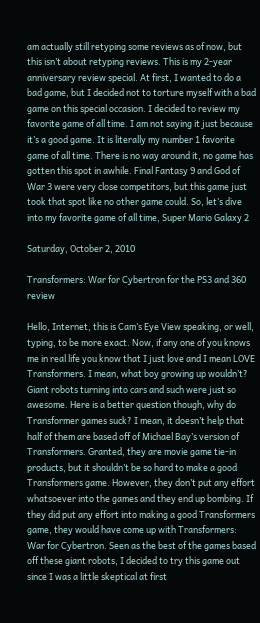am actually still retyping some reviews as of now, but this isn’t about retyping reviews. This is my 2-year anniversary review special. At first, I wanted to do a bad game, but I decided not to torture myself with a bad game on this special occasion. I decided to review my favorite game of all time. I am not saying it just because it’s a good game. It is literally my number 1 favorite game of all time. There is no way around it, no game has gotten this spot in awhile. Final Fantasy 9 and God of War 3 were very close competitors, but this game just took that spot like no other game could. So, let’s dive into my favorite game of all time, Super Mario Galaxy 2

Saturday, October 2, 2010

Transformers: War for Cybertron for the PS3 and 360 review

Hello, Internet, this is Cam’s Eye View speaking, or well, typing, to be more exact. Now, if any one of you knows me in real life you know that I just love and I mean LOVE Transformers. I mean, what boy growing up wouldn’t? Giant robots turning into cars and such were just so awesome. Here is a better question though, why do Transformer games suck? I mean, it doesn’t help that half of them are based off of Michael Bay’s version of Transformers. Granted, they are movie game tie-in products, but it shouldn’t be so hard to make a good Transformers game. However, they don’t put any effort whatsoever into the games and they end up bombing. If they did put any effort into making a good Transformers game, they would have come up with Transformers: War for Cybertron. Seen as the best of the games based off these giant robots, I decided to try this game out since I was a little skeptical at first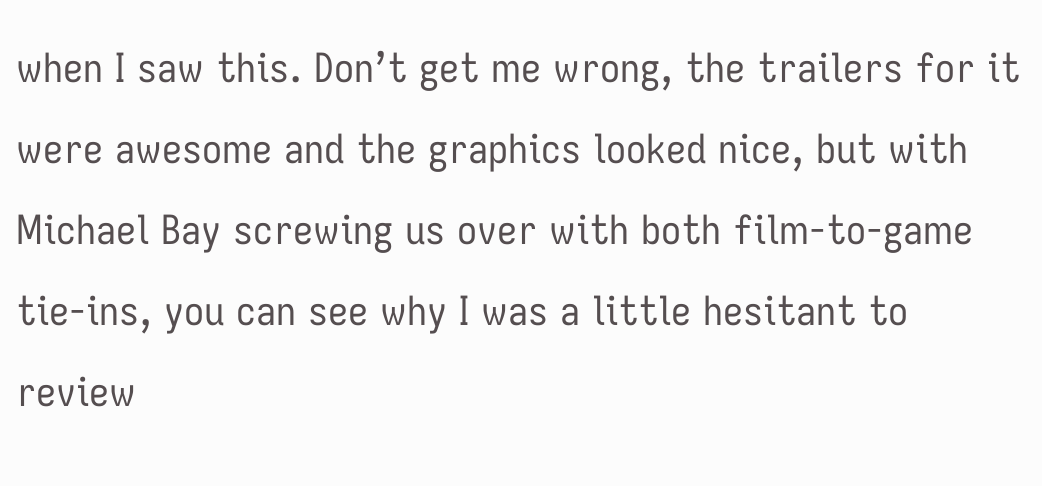when I saw this. Don’t get me wrong, the trailers for it were awesome and the graphics looked nice, but with Michael Bay screwing us over with both film-to-game tie-ins, you can see why I was a little hesitant to review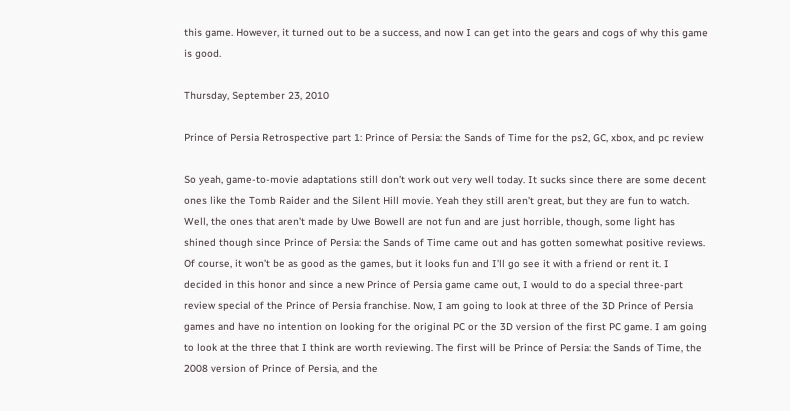this game. However, it turned out to be a success, and now I can get into the gears and cogs of why this game is good.

Thursday, September 23, 2010

Prince of Persia Retrospective part 1: Prince of Persia: the Sands of Time for the ps2, GC, xbox, and pc review

So yeah, game-to-movie adaptations still don’t work out very well today. It sucks since there are some decent ones like the Tomb Raider and the Silent Hill movie. Yeah they still aren’t great, but they are fun to watch. Well, the ones that aren’t made by Uwe Bowell are not fun and are just horrible, though, some light has shined though since Prince of Persia: the Sands of Time came out and has gotten somewhat positive reviews. Of course, it won’t be as good as the games, but it looks fun and I’ll go see it with a friend or rent it. I decided in this honor and since a new Prince of Persia game came out, I would to do a special three-part review special of the Prince of Persia franchise. Now, I am going to look at three of the 3D Prince of Persia games and have no intention on looking for the original PC or the 3D version of the first PC game. I am going to look at the three that I think are worth reviewing. The first will be Prince of Persia: the Sands of Time, the 2008 version of Prince of Persia, and the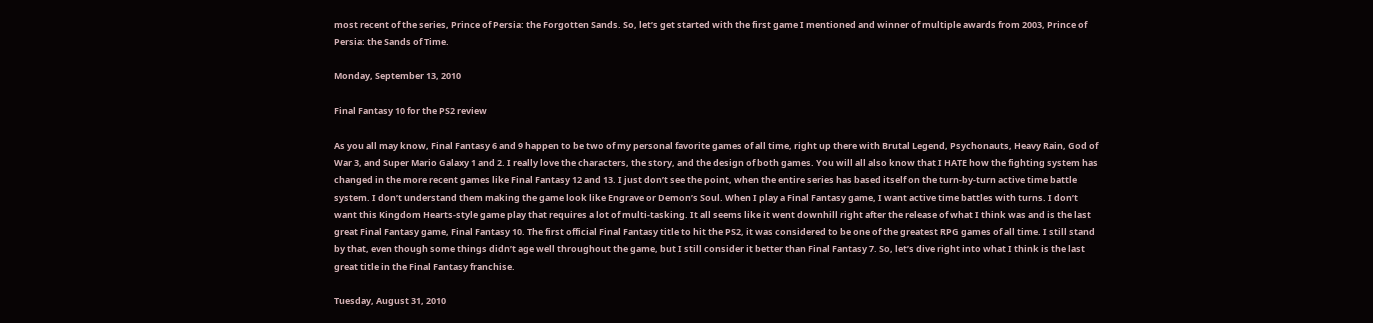most recent of the series, Prince of Persia: the Forgotten Sands. So, let’s get started with the first game I mentioned and winner of multiple awards from 2003, Prince of Persia: the Sands of Time.

Monday, September 13, 2010

Final Fantasy 10 for the PS2 review

As you all may know, Final Fantasy 6 and 9 happen to be two of my personal favorite games of all time, right up there with Brutal Legend, Psychonauts, Heavy Rain, God of War 3, and Super Mario Galaxy 1 and 2. I really love the characters, the story, and the design of both games. You will all also know that I HATE how the fighting system has changed in the more recent games like Final Fantasy 12 and 13. I just don’t see the point, when the entire series has based itself on the turn-by-turn active time battle system. I don’t understand them making the game look like Engrave or Demon’s Soul. When I play a Final Fantasy game, I want active time battles with turns. I don’t want this Kingdom Hearts-style game play that requires a lot of multi-tasking. It all seems like it went downhill right after the release of what I think was and is the last great Final Fantasy game, Final Fantasy 10. The first official Final Fantasy title to hit the PS2, it was considered to be one of the greatest RPG games of all time. I still stand by that, even though some things didn’t age well throughout the game, but I still consider it better than Final Fantasy 7. So, let’s dive right into what I think is the last great title in the Final Fantasy franchise.

Tuesday, August 31, 2010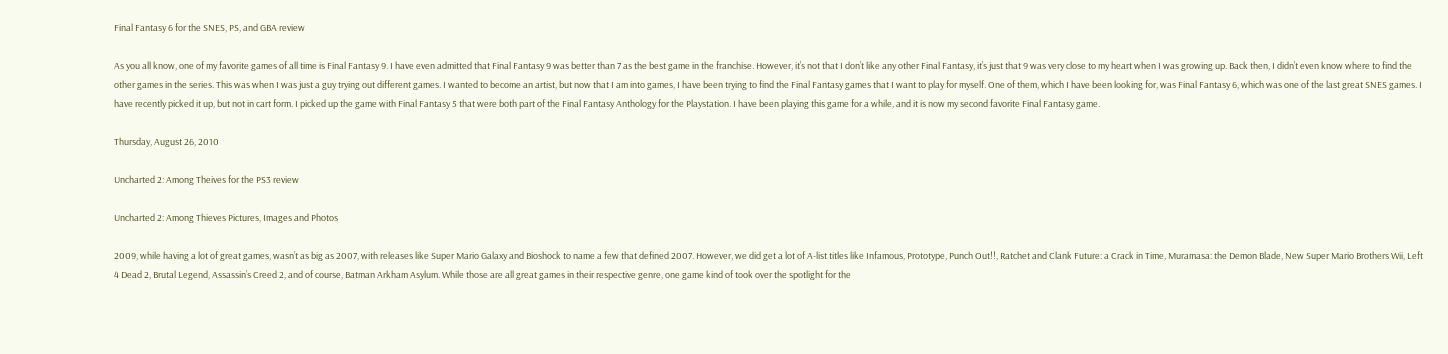Final Fantasy 6 for the SNES, PS, and GBA review

As you all know, one of my favorite games of all time is Final Fantasy 9. I have even admitted that Final Fantasy 9 was better than 7 as the best game in the franchise. However, it’s not that I don’t like any other Final Fantasy, it’s just that 9 was very close to my heart when I was growing up. Back then, I didn’t even know where to find the other games in the series. This was when I was just a guy trying out different games. I wanted to become an artist, but now that I am into games, I have been trying to find the Final Fantasy games that I want to play for myself. One of them, which I have been looking for, was Final Fantasy 6, which was one of the last great SNES games. I have recently picked it up, but not in cart form. I picked up the game with Final Fantasy 5 that were both part of the Final Fantasy Anthology for the Playstation. I have been playing this game for a while, and it is now my second favorite Final Fantasy game.

Thursday, August 26, 2010

Uncharted 2: Among Theives for the PS3 review

Uncharted 2: Among Thieves Pictures, Images and Photos

2009, while having a lot of great games, wasn’t as big as 2007, with releases like Super Mario Galaxy and Bioshock to name a few that defined 2007. However, we did get a lot of A-list titles like Infamous, Prototype, Punch Out!!, Ratchet and Clank Future: a Crack in Time, Muramasa: the Demon Blade, New Super Mario Brothers Wii, Left 4 Dead 2, Brutal Legend, Assassin’s Creed 2, and of course, Batman Arkham Asylum. While those are all great games in their respective genre, one game kind of took over the spotlight for the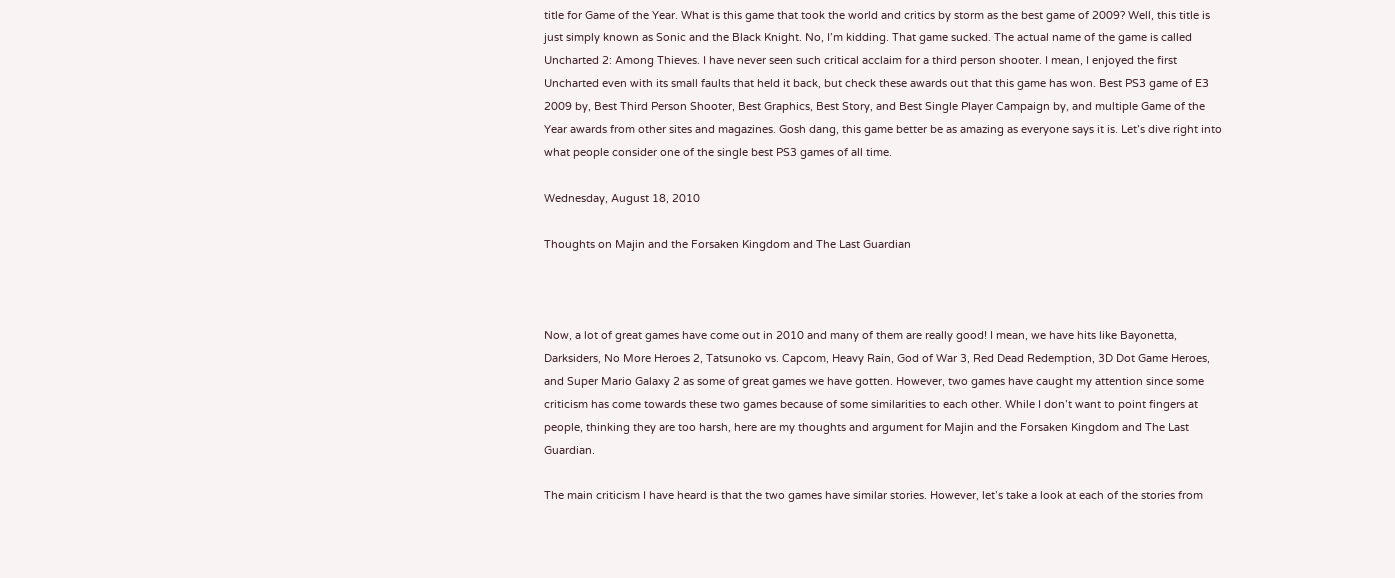title for Game of the Year. What is this game that took the world and critics by storm as the best game of 2009? Well, this title is just simply known as Sonic and the Black Knight. No, I’m kidding. That game sucked. The actual name of the game is called Uncharted 2: Among Thieves. I have never seen such critical acclaim for a third person shooter. I mean, I enjoyed the first Uncharted even with its small faults that held it back, but check these awards out that this game has won. Best PS3 game of E3 2009 by, Best Third Person Shooter, Best Graphics, Best Story, and Best Single Player Campaign by, and multiple Game of the Year awards from other sites and magazines. Gosh dang, this game better be as amazing as everyone says it is. Let’s dive right into what people consider one of the single best PS3 games of all time.

Wednesday, August 18, 2010

Thoughts on Majin and the Forsaken Kingdom and The Last Guardian



Now, a lot of great games have come out in 2010 and many of them are really good! I mean, we have hits like Bayonetta, Darksiders, No More Heroes 2, Tatsunoko vs. Capcom, Heavy Rain, God of War 3, Red Dead Redemption, 3D Dot Game Heroes, and Super Mario Galaxy 2 as some of great games we have gotten. However, two games have caught my attention since some criticism has come towards these two games because of some similarities to each other. While I don’t want to point fingers at people, thinking they are too harsh, here are my thoughts and argument for Majin and the Forsaken Kingdom and The Last Guardian.

The main criticism I have heard is that the two games have similar stories. However, let’s take a look at each of the stories from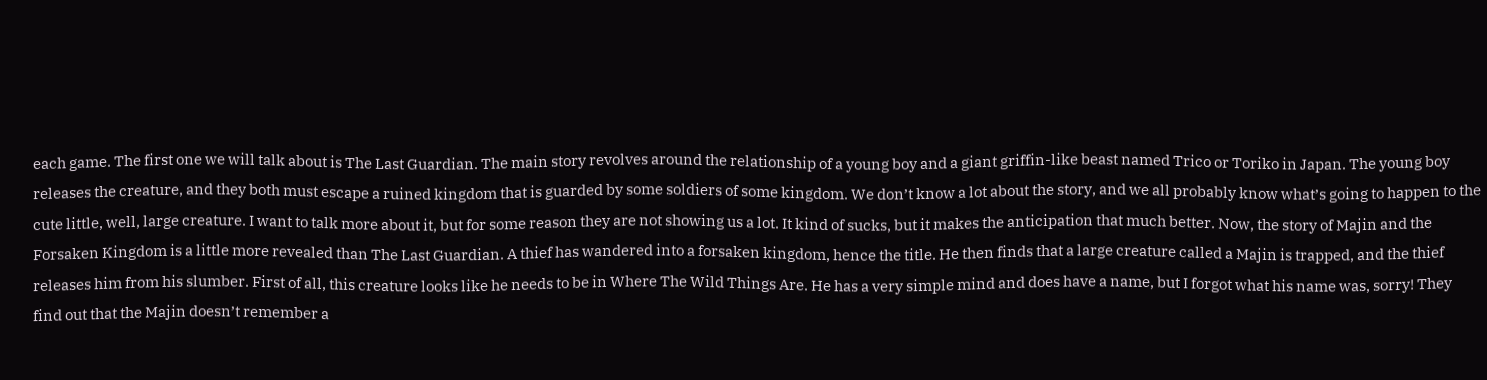each game. The first one we will talk about is The Last Guardian. The main story revolves around the relationship of a young boy and a giant griffin-like beast named Trico or Toriko in Japan. The young boy releases the creature, and they both must escape a ruined kingdom that is guarded by some soldiers of some kingdom. We don’t know a lot about the story, and we all probably know what’s going to happen to the cute little, well, large creature. I want to talk more about it, but for some reason they are not showing us a lot. It kind of sucks, but it makes the anticipation that much better. Now, the story of Majin and the Forsaken Kingdom is a little more revealed than The Last Guardian. A thief has wandered into a forsaken kingdom, hence the title. He then finds that a large creature called a Majin is trapped, and the thief releases him from his slumber. First of all, this creature looks like he needs to be in Where The Wild Things Are. He has a very simple mind and does have a name, but I forgot what his name was, sorry! They find out that the Majin doesn’t remember a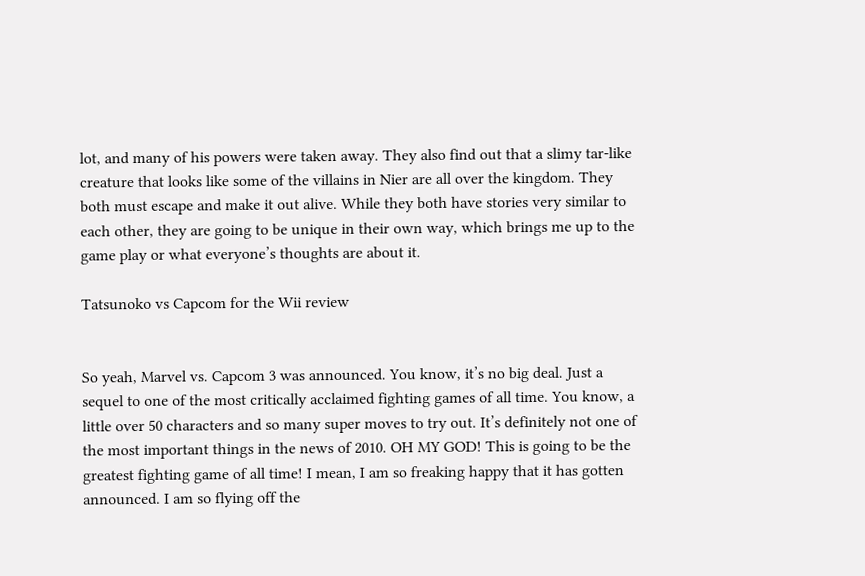lot, and many of his powers were taken away. They also find out that a slimy tar-like creature that looks like some of the villains in Nier are all over the kingdom. They both must escape and make it out alive. While they both have stories very similar to each other, they are going to be unique in their own way, which brings me up to the game play or what everyone’s thoughts are about it.

Tatsunoko vs Capcom for the Wii review


So yeah, Marvel vs. Capcom 3 was announced. You know, it’s no big deal. Just a sequel to one of the most critically acclaimed fighting games of all time. You know, a little over 50 characters and so many super moves to try out. It’s definitely not one of the most important things in the news of 2010. OH MY GOD! This is going to be the greatest fighting game of all time! I mean, I am so freaking happy that it has gotten announced. I am so flying off the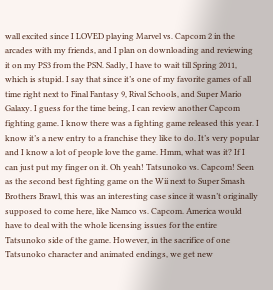wall excited since I LOVED playing Marvel vs. Capcom 2 in the arcades with my friends, and I plan on downloading and reviewing it on my PS3 from the PSN. Sadly, I have to wait till Spring 2011, which is stupid. I say that since it’s one of my favorite games of all time right next to Final Fantasy 9, Rival Schools, and Super Mario Galaxy. I guess for the time being, I can review another Capcom fighting game. I know there was a fighting game released this year. I know it’s a new entry to a franchise they like to do. It’s very popular and I know a lot of people love the game. Hmm, what was it? If I can just put my finger on it. Oh yeah! Tatsunoko vs. Capcom! Seen as the second best fighting game on the Wii next to Super Smash Brothers Brawl, this was an interesting case since it wasn’t originally supposed to come here, like Namco vs. Capcom. America would have to deal with the whole licensing issues for the entire Tatsunoko side of the game. However, in the sacrifice of one Tatsunoko character and animated endings, we get new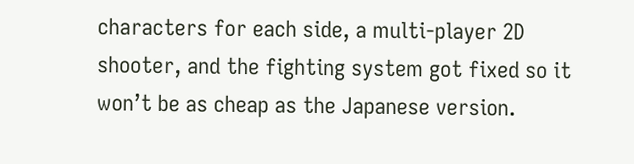characters for each side, a multi-player 2D shooter, and the fighting system got fixed so it won’t be as cheap as the Japanese version.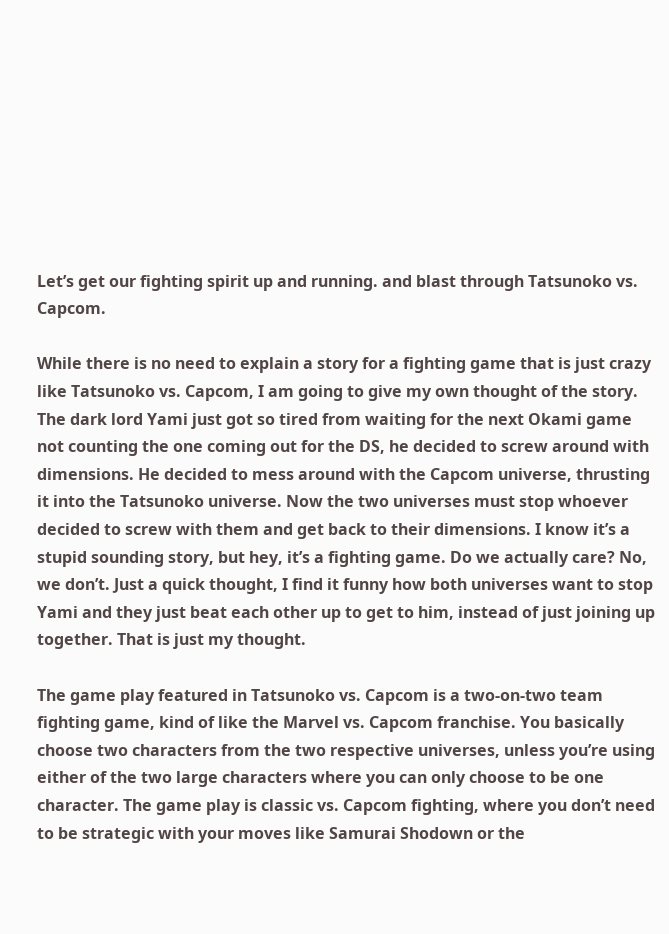Let’s get our fighting spirit up and running. and blast through Tatsunoko vs. Capcom.

While there is no need to explain a story for a fighting game that is just crazy like Tatsunoko vs. Capcom, I am going to give my own thought of the story. The dark lord Yami just got so tired from waiting for the next Okami game not counting the one coming out for the DS, he decided to screw around with dimensions. He decided to mess around with the Capcom universe, thrusting it into the Tatsunoko universe. Now the two universes must stop whoever decided to screw with them and get back to their dimensions. I know it’s a stupid sounding story, but hey, it’s a fighting game. Do we actually care? No, we don’t. Just a quick thought, I find it funny how both universes want to stop Yami and they just beat each other up to get to him, instead of just joining up together. That is just my thought.

The game play featured in Tatsunoko vs. Capcom is a two-on-two team fighting game, kind of like the Marvel vs. Capcom franchise. You basically choose two characters from the two respective universes, unless you’re using either of the two large characters where you can only choose to be one character. The game play is classic vs. Capcom fighting, where you don’t need to be strategic with your moves like Samurai Shodown or the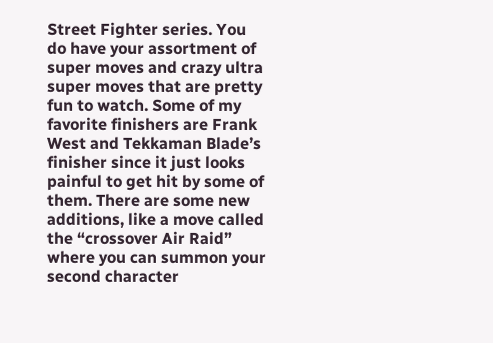Street Fighter series. You do have your assortment of super moves and crazy ultra super moves that are pretty fun to watch. Some of my favorite finishers are Frank West and Tekkaman Blade’s finisher since it just looks painful to get hit by some of them. There are some new additions, like a move called the “crossover Air Raid” where you can summon your second character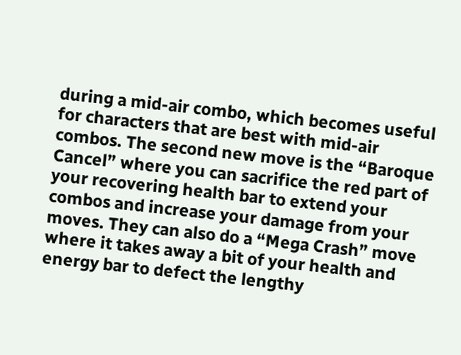during a mid-air combo, which becomes useful for characters that are best with mid-air combos. The second new move is the “Baroque Cancel” where you can sacrifice the red part of your recovering health bar to extend your combos and increase your damage from your moves. They can also do a “Mega Crash” move where it takes away a bit of your health and energy bar to defect the lengthy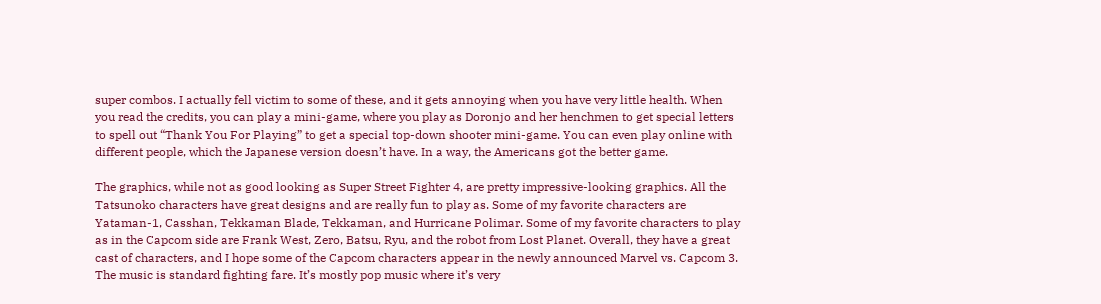super combos. I actually fell victim to some of these, and it gets annoying when you have very little health. When you read the credits, you can play a mini-game, where you play as Doronjo and her henchmen to get special letters to spell out “Thank You For Playing” to get a special top-down shooter mini-game. You can even play online with different people, which the Japanese version doesn’t have. In a way, the Americans got the better game.

The graphics, while not as good looking as Super Street Fighter 4, are pretty impressive-looking graphics. All the Tatsunoko characters have great designs and are really fun to play as. Some of my favorite characters are Yataman-1, Casshan, Tekkaman Blade, Tekkaman, and Hurricane Polimar. Some of my favorite characters to play as in the Capcom side are Frank West, Zero, Batsu, Ryu, and the robot from Lost Planet. Overall, they have a great cast of characters, and I hope some of the Capcom characters appear in the newly announced Marvel vs. Capcom 3. The music is standard fighting fare. It’s mostly pop music where it’s very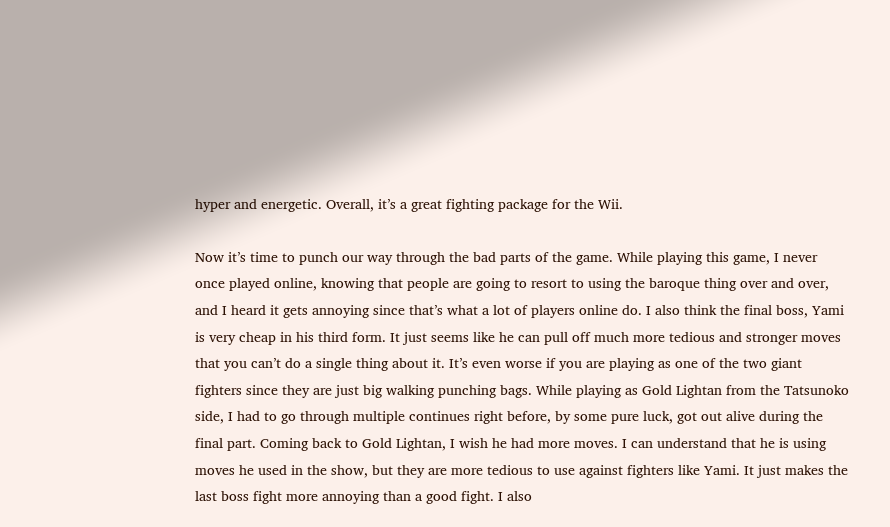hyper and energetic. Overall, it’s a great fighting package for the Wii.

Now it’s time to punch our way through the bad parts of the game. While playing this game, I never once played online, knowing that people are going to resort to using the baroque thing over and over, and I heard it gets annoying since that’s what a lot of players online do. I also think the final boss, Yami is very cheap in his third form. It just seems like he can pull off much more tedious and stronger moves that you can’t do a single thing about it. It’s even worse if you are playing as one of the two giant fighters since they are just big walking punching bags. While playing as Gold Lightan from the Tatsunoko side, I had to go through multiple continues right before, by some pure luck, got out alive during the final part. Coming back to Gold Lightan, I wish he had more moves. I can understand that he is using moves he used in the show, but they are more tedious to use against fighters like Yami. It just makes the last boss fight more annoying than a good fight. I also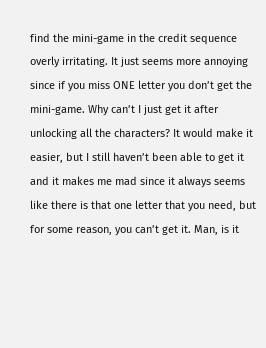find the mini-game in the credit sequence overly irritating. It just seems more annoying since if you miss ONE letter you don’t get the mini-game. Why can’t I just get it after unlocking all the characters? It would make it easier, but I still haven’t been able to get it and it makes me mad since it always seems like there is that one letter that you need, but for some reason, you can’t get it. Man, is it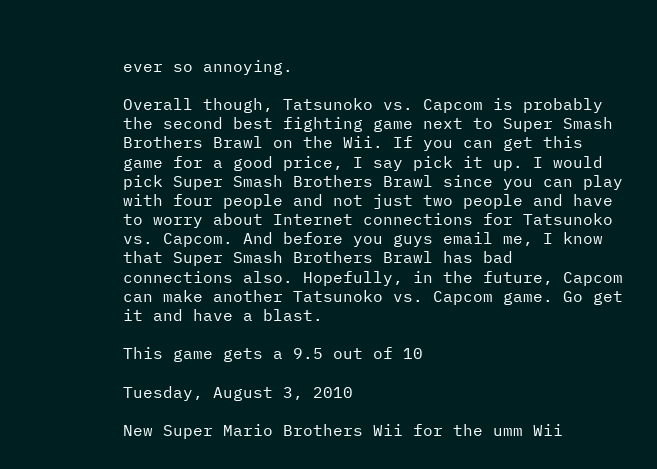ever so annoying.

Overall though, Tatsunoko vs. Capcom is probably the second best fighting game next to Super Smash Brothers Brawl on the Wii. If you can get this game for a good price, I say pick it up. I would pick Super Smash Brothers Brawl since you can play with four people and not just two people and have to worry about Internet connections for Tatsunoko vs. Capcom. And before you guys email me, I know that Super Smash Brothers Brawl has bad connections also. Hopefully, in the future, Capcom can make another Tatsunoko vs. Capcom game. Go get it and have a blast.

This game gets a 9.5 out of 10

Tuesday, August 3, 2010

New Super Mario Brothers Wii for the umm Wii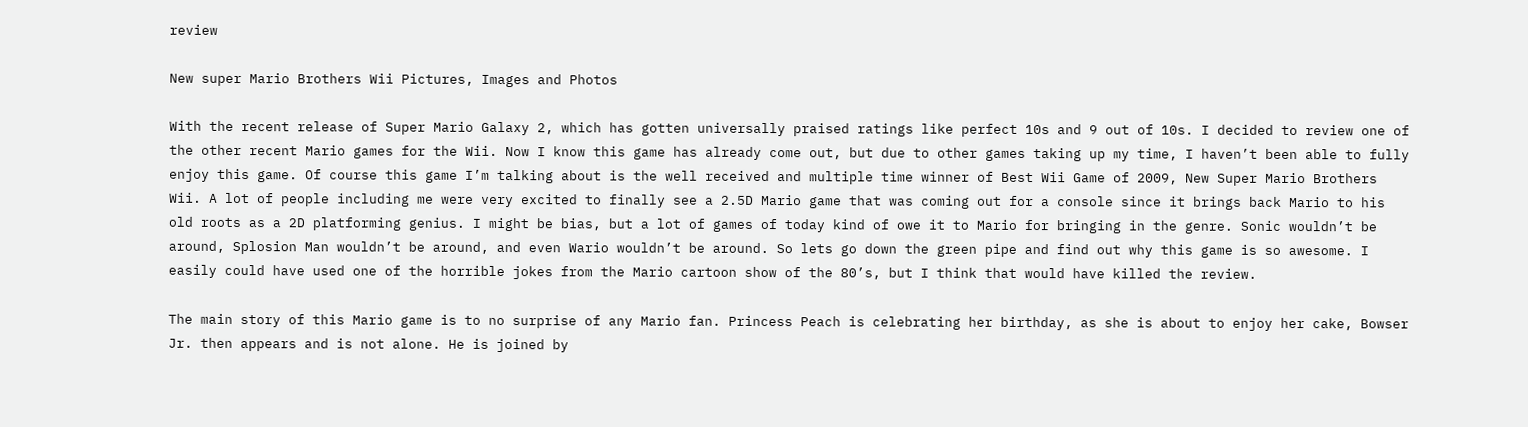review

New super Mario Brothers Wii Pictures, Images and Photos

With the recent release of Super Mario Galaxy 2, which has gotten universally praised ratings like perfect 10s and 9 out of 10s. I decided to review one of the other recent Mario games for the Wii. Now I know this game has already come out, but due to other games taking up my time, I haven’t been able to fully enjoy this game. Of course this game I’m talking about is the well received and multiple time winner of Best Wii Game of 2009, New Super Mario Brothers Wii. A lot of people including me were very excited to finally see a 2.5D Mario game that was coming out for a console since it brings back Mario to his old roots as a 2D platforming genius. I might be bias, but a lot of games of today kind of owe it to Mario for bringing in the genre. Sonic wouldn’t be around, Splosion Man wouldn’t be around, and even Wario wouldn’t be around. So lets go down the green pipe and find out why this game is so awesome. I easily could have used one of the horrible jokes from the Mario cartoon show of the 80’s, but I think that would have killed the review.

The main story of this Mario game is to no surprise of any Mario fan. Princess Peach is celebrating her birthday, as she is about to enjoy her cake, Bowser Jr. then appears and is not alone. He is joined by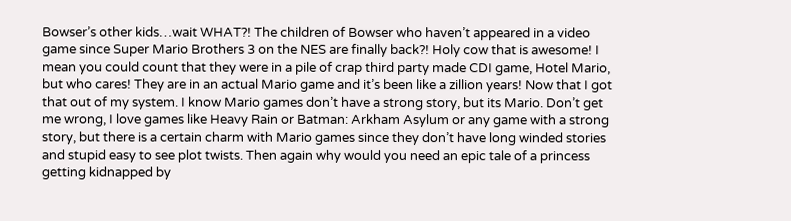Bowser’s other kids…wait WHAT?! The children of Bowser who haven’t appeared in a video game since Super Mario Brothers 3 on the NES are finally back?! Holy cow that is awesome! I mean you could count that they were in a pile of crap third party made CDI game, Hotel Mario, but who cares! They are in an actual Mario game and it’s been like a zillion years! Now that I got that out of my system. I know Mario games don’t have a strong story, but its Mario. Don’t get me wrong, I love games like Heavy Rain or Batman: Arkham Asylum or any game with a strong story, but there is a certain charm with Mario games since they don’t have long winded stories and stupid easy to see plot twists. Then again why would you need an epic tale of a princess getting kidnapped by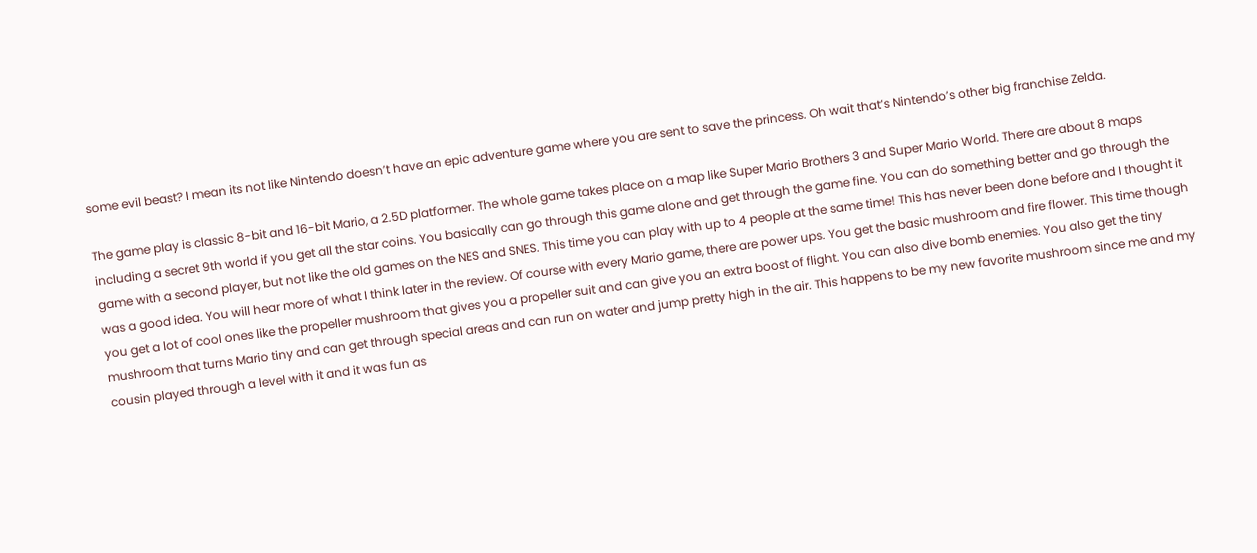some evil beast? I mean its not like Nintendo doesn’t have an epic adventure game where you are sent to save the princess. Oh wait that’s Nintendo’s other big franchise Zelda.

The game play is classic 8-bit and 16-bit Mario, a 2.5D platformer. The whole game takes place on a map like Super Mario Brothers 3 and Super Mario World. There are about 8 maps including a secret 9th world if you get all the star coins. You basically can go through this game alone and get through the game fine. You can do something better and go through the game with a second player, but not like the old games on the NES and SNES. This time you can play with up to 4 people at the same time! This has never been done before and I thought it was a good idea. You will hear more of what I think later in the review. Of course with every Mario game, there are power ups. You get the basic mushroom and fire flower. This time though you get a lot of cool ones like the propeller mushroom that gives you a propeller suit and can give you an extra boost of flight. You can also dive bomb enemies. You also get the tiny mushroom that turns Mario tiny and can get through special areas and can run on water and jump pretty high in the air. This happens to be my new favorite mushroom since me and my cousin played through a level with it and it was fun as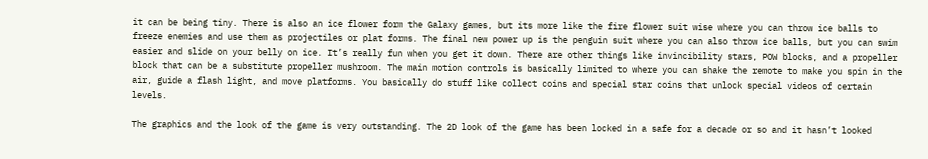it can be being tiny. There is also an ice flower form the Galaxy games, but its more like the fire flower suit wise where you can throw ice balls to freeze enemies and use them as projectiles or plat forms. The final new power up is the penguin suit where you can also throw ice balls, but you can swim easier and slide on your belly on ice. It’s really fun when you get it down. There are other things like invincibility stars, POW blocks, and a propeller block that can be a substitute propeller mushroom. The main motion controls is basically limited to where you can shake the remote to make you spin in the air, guide a flash light, and move platforms. You basically do stuff like collect coins and special star coins that unlock special videos of certain levels.

The graphics and the look of the game is very outstanding. The 2D look of the game has been locked in a safe for a decade or so and it hasn’t looked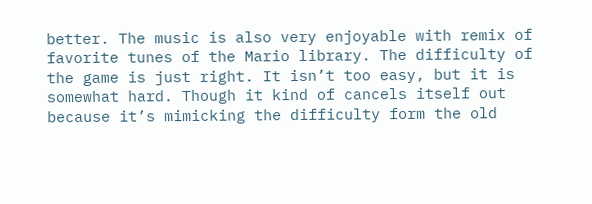better. The music is also very enjoyable with remix of favorite tunes of the Mario library. The difficulty of the game is just right. It isn’t too easy, but it is somewhat hard. Though it kind of cancels itself out because it’s mimicking the difficulty form the old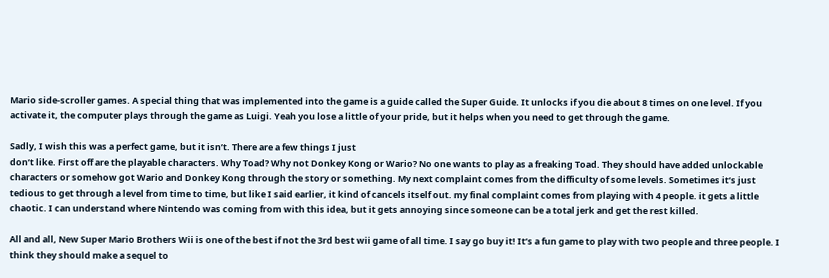Mario side-scroller games. A special thing that was implemented into the game is a guide called the Super Guide. It unlocks if you die about 8 times on one level. If you activate it, the computer plays through the game as Luigi. Yeah you lose a little of your pride, but it helps when you need to get through the game.

Sadly, I wish this was a perfect game, but it isn’t. There are a few things I just
don’t like. First off are the playable characters. Why Toad? Why not Donkey Kong or Wario? No one wants to play as a freaking Toad. They should have added unlockable characters or somehow got Wario and Donkey Kong through the story or something. My next complaint comes from the difficulty of some levels. Sometimes it’s just tedious to get through a level from time to time, but like I said earlier, it kind of cancels itself out. my final complaint comes from playing with 4 people. it gets a little chaotic. I can understand where Nintendo was coming from with this idea, but it gets annoying since someone can be a total jerk and get the rest killed.

All and all, New Super Mario Brothers Wii is one of the best if not the 3rd best wii game of all time. I say go buy it! It’s a fun game to play with two people and three people. I think they should make a sequel to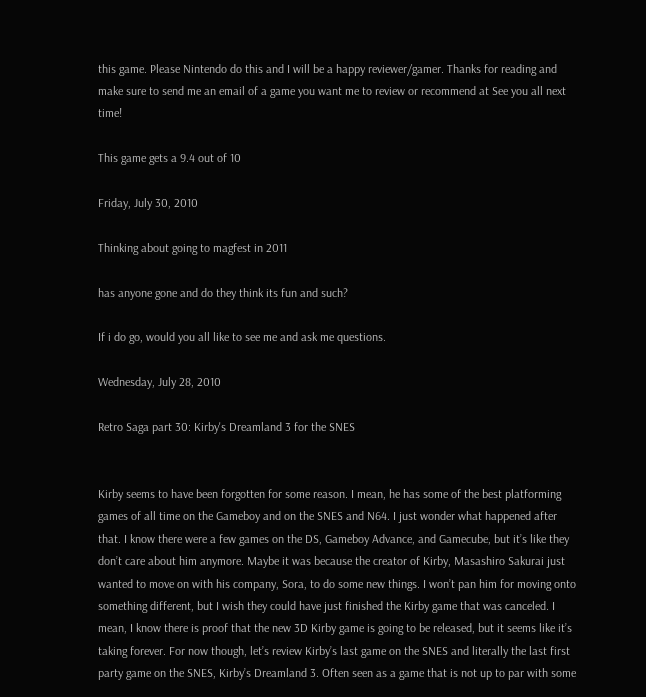this game. Please Nintendo do this and I will be a happy reviewer/gamer. Thanks for reading and make sure to send me an email of a game you want me to review or recommend at See you all next time!

This game gets a 9.4 out of 10

Friday, July 30, 2010

Thinking about going to magfest in 2011

has anyone gone and do they think its fun and such?

If i do go, would you all like to see me and ask me questions.

Wednesday, July 28, 2010

Retro Saga part 30: Kirby's Dreamland 3 for the SNES


Kirby seems to have been forgotten for some reason. I mean, he has some of the best platforming games of all time on the Gameboy and on the SNES and N64. I just wonder what happened after that. I know there were a few games on the DS, Gameboy Advance, and Gamecube, but it’s like they don’t care about him anymore. Maybe it was because the creator of Kirby, Masashiro Sakurai just wanted to move on with his company, Sora, to do some new things. I won’t pan him for moving onto something different, but I wish they could have just finished the Kirby game that was canceled. I mean, I know there is proof that the new 3D Kirby game is going to be released, but it seems like it’s taking forever. For now though, let’s review Kirby’s last game on the SNES and literally the last first party game on the SNES, Kirby’s Dreamland 3. Often seen as a game that is not up to par with some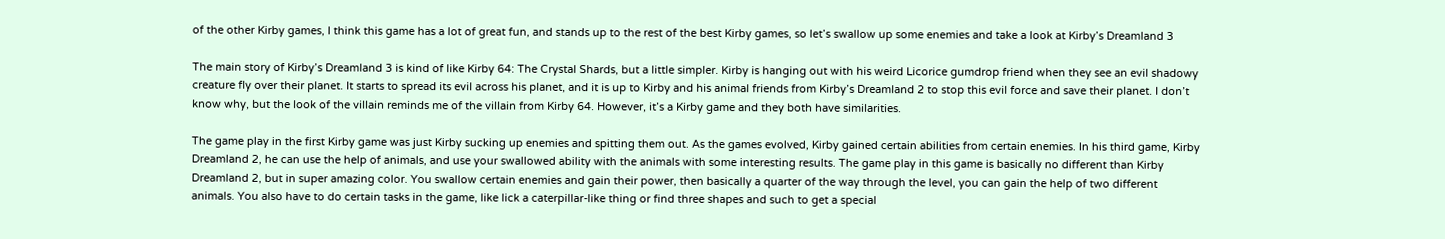of the other Kirby games, I think this game has a lot of great fun, and stands up to the rest of the best Kirby games, so let’s swallow up some enemies and take a look at Kirby’s Dreamland 3

The main story of Kirby’s Dreamland 3 is kind of like Kirby 64: The Crystal Shards, but a little simpler. Kirby is hanging out with his weird Licorice gumdrop friend when they see an evil shadowy creature fly over their planet. It starts to spread its evil across his planet, and it is up to Kirby and his animal friends from Kirby’s Dreamland 2 to stop this evil force and save their planet. I don’t know why, but the look of the villain reminds me of the villain from Kirby 64. However, it’s a Kirby game and they both have similarities.

The game play in the first Kirby game was just Kirby sucking up enemies and spitting them out. As the games evolved, Kirby gained certain abilities from certain enemies. In his third game, Kirby Dreamland 2, he can use the help of animals, and use your swallowed ability with the animals with some interesting results. The game play in this game is basically no different than Kirby Dreamland 2, but in super amazing color. You swallow certain enemies and gain their power, then basically a quarter of the way through the level, you can gain the help of two different animals. You also have to do certain tasks in the game, like lick a caterpillar-like thing or find three shapes and such to get a special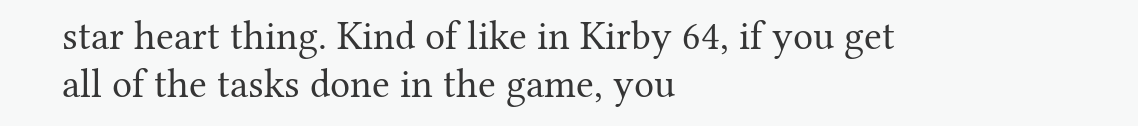star heart thing. Kind of like in Kirby 64, if you get all of the tasks done in the game, you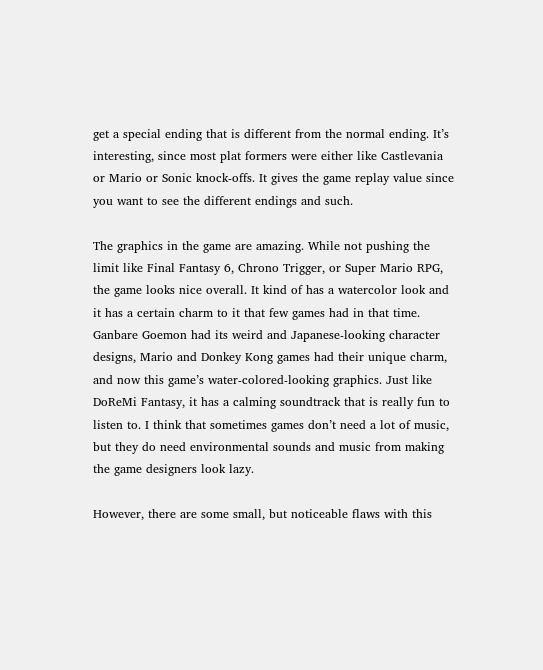get a special ending that is different from the normal ending. It’s interesting, since most plat formers were either like Castlevania or Mario or Sonic knock-offs. It gives the game replay value since you want to see the different endings and such.

The graphics in the game are amazing. While not pushing the limit like Final Fantasy 6, Chrono Trigger, or Super Mario RPG, the game looks nice overall. It kind of has a watercolor look and it has a certain charm to it that few games had in that time. Ganbare Goemon had its weird and Japanese-looking character designs, Mario and Donkey Kong games had their unique charm, and now this game’s water-colored-looking graphics. Just like DoReMi Fantasy, it has a calming soundtrack that is really fun to listen to. I think that sometimes games don’t need a lot of music, but they do need environmental sounds and music from making the game designers look lazy.

However, there are some small, but noticeable flaws with this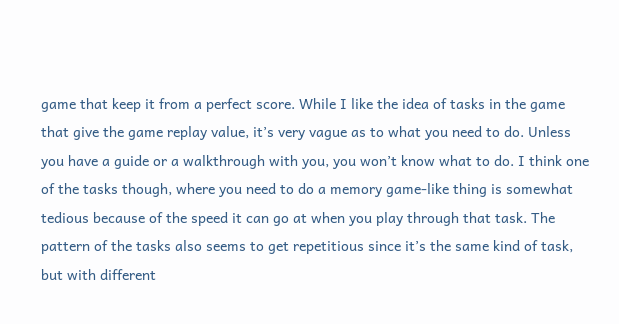game that keep it from a perfect score. While I like the idea of tasks in the game that give the game replay value, it’s very vague as to what you need to do. Unless you have a guide or a walkthrough with you, you won’t know what to do. I think one of the tasks though, where you need to do a memory game-like thing is somewhat tedious because of the speed it can go at when you play through that task. The pattern of the tasks also seems to get repetitious since it’s the same kind of task, but with different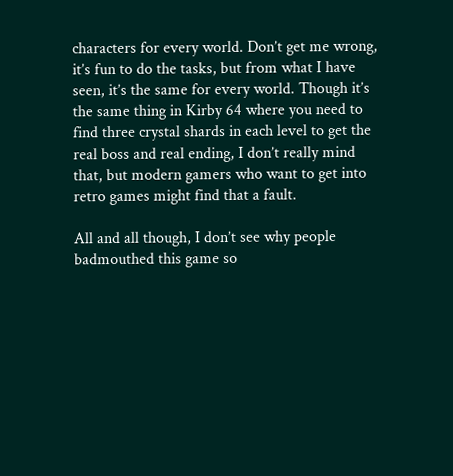characters for every world. Don’t get me wrong, it’s fun to do the tasks, but from what I have seen, it’s the same for every world. Though it’s the same thing in Kirby 64 where you need to find three crystal shards in each level to get the real boss and real ending, I don’t really mind that, but modern gamers who want to get into retro games might find that a fault.

All and all though, I don’t see why people badmouthed this game so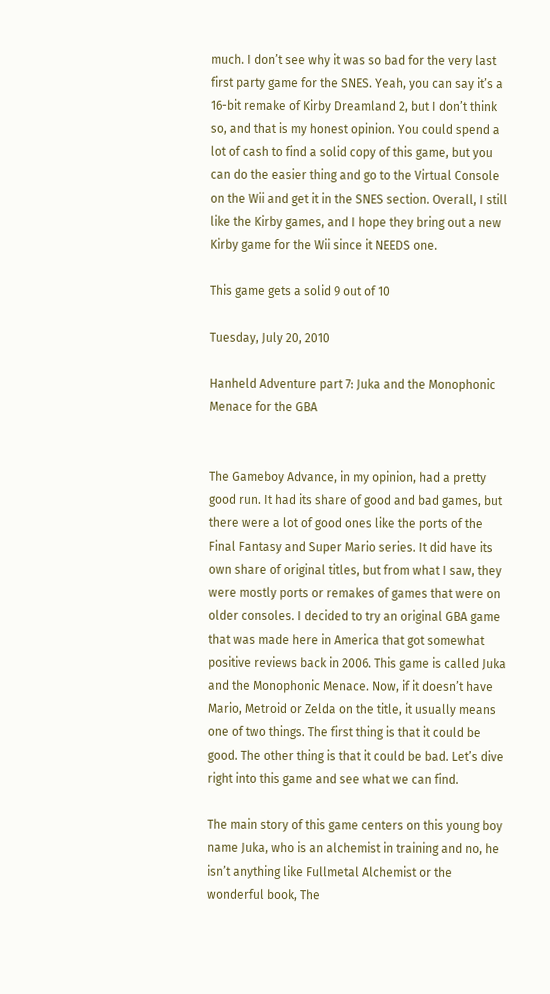much. I don’t see why it was so bad for the very last first party game for the SNES. Yeah, you can say it’s a 16-bit remake of Kirby Dreamland 2, but I don’t think so, and that is my honest opinion. You could spend a lot of cash to find a solid copy of this game, but you can do the easier thing and go to the Virtual Console on the Wii and get it in the SNES section. Overall, I still like the Kirby games, and I hope they bring out a new Kirby game for the Wii since it NEEDS one.

This game gets a solid 9 out of 10

Tuesday, July 20, 2010

Hanheld Adventure part 7: Juka and the Monophonic Menace for the GBA


The Gameboy Advance, in my opinion, had a pretty good run. It had its share of good and bad games, but there were a lot of good ones like the ports of the Final Fantasy and Super Mario series. It did have its own share of original titles, but from what I saw, they were mostly ports or remakes of games that were on older consoles. I decided to try an original GBA game that was made here in America that got somewhat positive reviews back in 2006. This game is called Juka and the Monophonic Menace. Now, if it doesn’t have Mario, Metroid or Zelda on the title, it usually means one of two things. The first thing is that it could be good. The other thing is that it could be bad. Let’s dive right into this game and see what we can find.

The main story of this game centers on this young boy name Juka, who is an alchemist in training and no, he isn’t anything like Fullmetal Alchemist or the wonderful book, The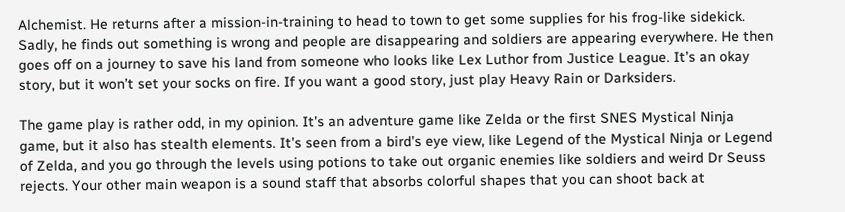Alchemist. He returns after a mission-in-training to head to town to get some supplies for his frog-like sidekick. Sadly, he finds out something is wrong and people are disappearing and soldiers are appearing everywhere. He then goes off on a journey to save his land from someone who looks like Lex Luthor from Justice League. It’s an okay story, but it won’t set your socks on fire. If you want a good story, just play Heavy Rain or Darksiders.

The game play is rather odd, in my opinion. It’s an adventure game like Zelda or the first SNES Mystical Ninja game, but it also has stealth elements. It’s seen from a bird’s eye view, like Legend of the Mystical Ninja or Legend of Zelda, and you go through the levels using potions to take out organic enemies like soldiers and weird Dr Seuss rejects. Your other main weapon is a sound staff that absorbs colorful shapes that you can shoot back at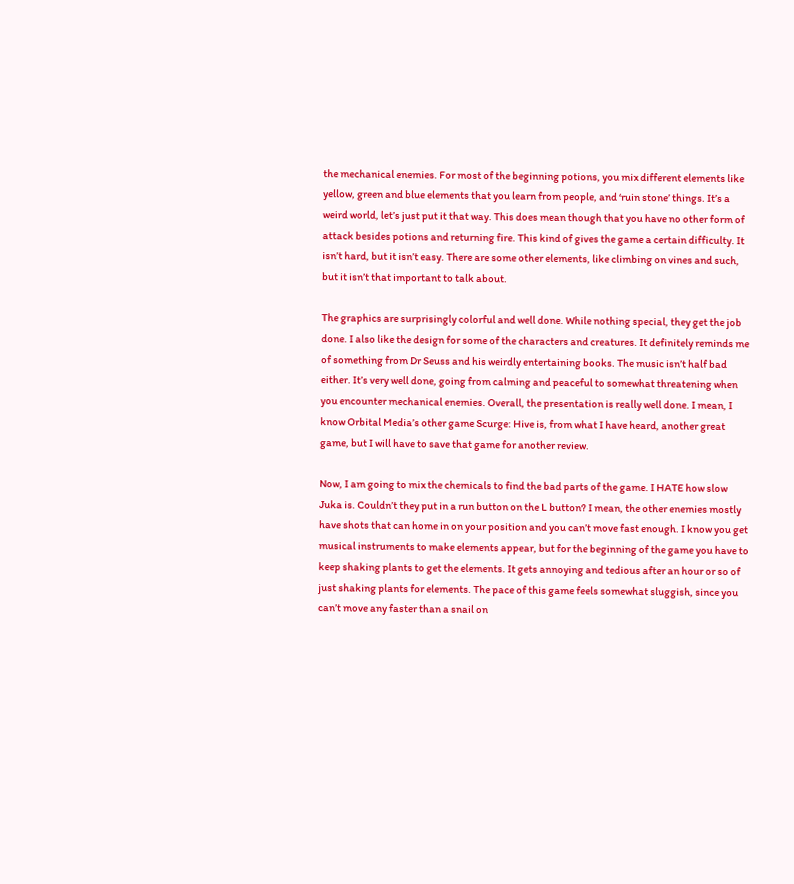the mechanical enemies. For most of the beginning potions, you mix different elements like yellow, green and blue elements that you learn from people, and ‘ruin stone’ things. It’s a weird world, let’s just put it that way. This does mean though that you have no other form of attack besides potions and returning fire. This kind of gives the game a certain difficulty. It isn’t hard, but it isn’t easy. There are some other elements, like climbing on vines and such, but it isn’t that important to talk about.

The graphics are surprisingly colorful and well done. While nothing special, they get the job done. I also like the design for some of the characters and creatures. It definitely reminds me of something from Dr Seuss and his weirdly entertaining books. The music isn’t half bad either. It’s very well done, going from calming and peaceful to somewhat threatening when you encounter mechanical enemies. Overall, the presentation is really well done. I mean, I know Orbital Media’s other game Scurge: Hive is, from what I have heard, another great game, but I will have to save that game for another review.

Now, I am going to mix the chemicals to find the bad parts of the game. I HATE how slow Juka is. Couldn’t they put in a run button on the L button? I mean, the other enemies mostly have shots that can home in on your position and you can’t move fast enough. I know you get musical instruments to make elements appear, but for the beginning of the game you have to keep shaking plants to get the elements. It gets annoying and tedious after an hour or so of just shaking plants for elements. The pace of this game feels somewhat sluggish, since you can’t move any faster than a snail on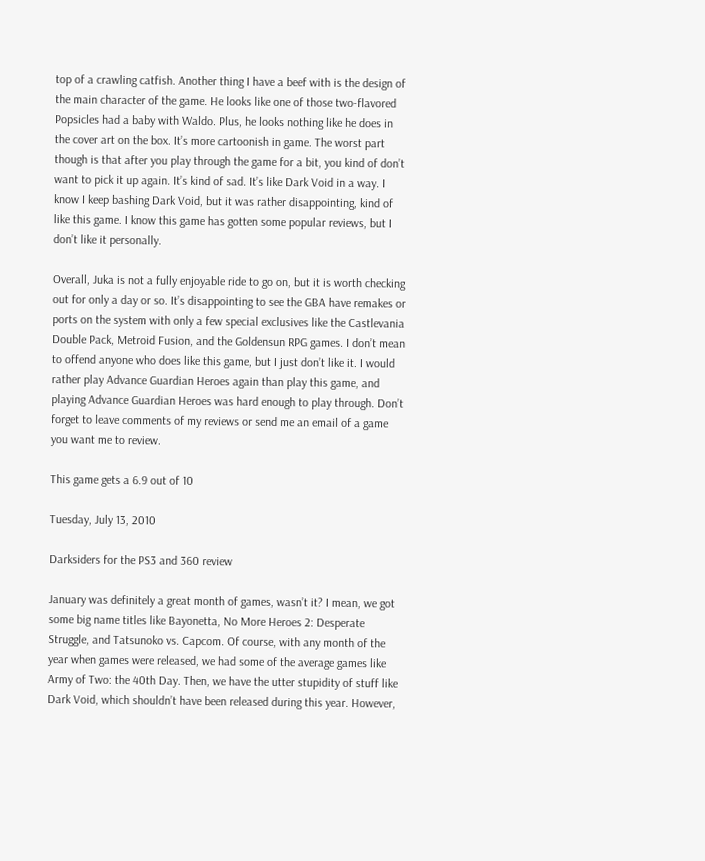top of a crawling catfish. Another thing I have a beef with is the design of the main character of the game. He looks like one of those two-flavored Popsicles had a baby with Waldo. Plus, he looks nothing like he does in the cover art on the box. It’s more cartoonish in game. The worst part though is that after you play through the game for a bit, you kind of don’t want to pick it up again. It’s kind of sad. It’s like Dark Void in a way. I know I keep bashing Dark Void, but it was rather disappointing, kind of like this game. I know this game has gotten some popular reviews, but I don’t like it personally.

Overall, Juka is not a fully enjoyable ride to go on, but it is worth checking out for only a day or so. It’s disappointing to see the GBA have remakes or ports on the system with only a few special exclusives like the Castlevania Double Pack, Metroid Fusion, and the Goldensun RPG games. I don’t mean to offend anyone who does like this game, but I just don’t like it. I would rather play Advance Guardian Heroes again than play this game, and playing Advance Guardian Heroes was hard enough to play through. Don’t forget to leave comments of my reviews or send me an email of a game you want me to review.

This game gets a 6.9 out of 10

Tuesday, July 13, 2010

Darksiders for the PS3 and 360 review

January was definitely a great month of games, wasn’t it? I mean, we got some big name titles like Bayonetta, No More Heroes 2: Desperate Struggle, and Tatsunoko vs. Capcom. Of course, with any month of the year when games were released, we had some of the average games like Army of Two: the 40th Day. Then, we have the utter stupidity of stuff like Dark Void, which shouldn’t have been released during this year. However,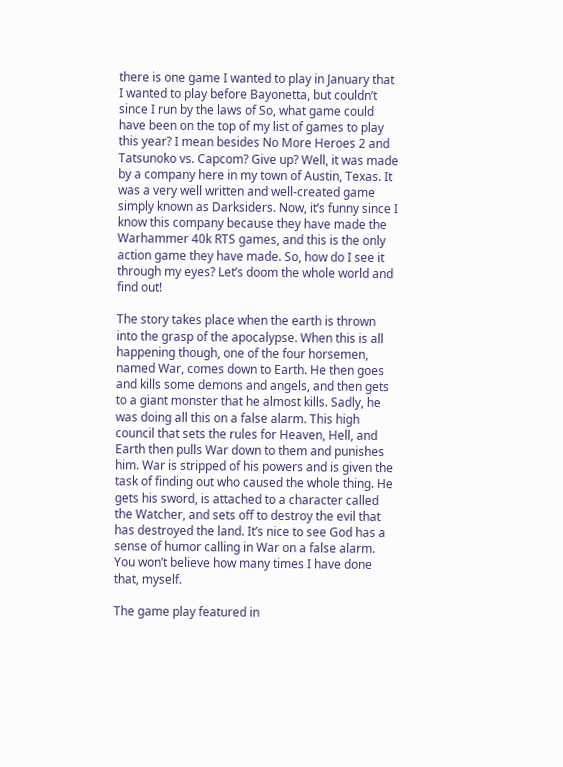there is one game I wanted to play in January that I wanted to play before Bayonetta, but couldn’t since I run by the laws of So, what game could have been on the top of my list of games to play this year? I mean besides No More Heroes 2 and Tatsunoko vs. Capcom? Give up? Well, it was made by a company here in my town of Austin, Texas. It was a very well written and well-created game simply known as Darksiders. Now, it’s funny since I know this company because they have made the Warhammer 40k RTS games, and this is the only action game they have made. So, how do I see it through my eyes? Let’s doom the whole world and find out!

The story takes place when the earth is thrown into the grasp of the apocalypse. When this is all happening though, one of the four horsemen, named War, comes down to Earth. He then goes and kills some demons and angels, and then gets to a giant monster that he almost kills. Sadly, he was doing all this on a false alarm. This high council that sets the rules for Heaven, Hell, and Earth then pulls War down to them and punishes him. War is stripped of his powers and is given the task of finding out who caused the whole thing. He gets his sword, is attached to a character called the Watcher, and sets off to destroy the evil that has destroyed the land. It’s nice to see God has a sense of humor calling in War on a false alarm. You won’t believe how many times I have done that, myself.

The game play featured in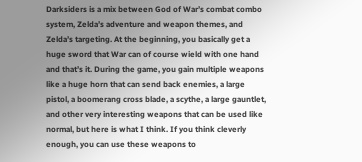Darksiders is a mix between God of War’s combat combo system, Zelda’s adventure and weapon themes, and Zelda’s targeting. At the beginning, you basically get a huge sword that War can of course wield with one hand and that’s it. During the game, you gain multiple weapons like a huge horn that can send back enemies, a large pistol, a boomerang cross blade, a scythe, a large gauntlet, and other very interesting weapons that can be used like normal, but here is what I think. If you think cleverly enough, you can use these weapons to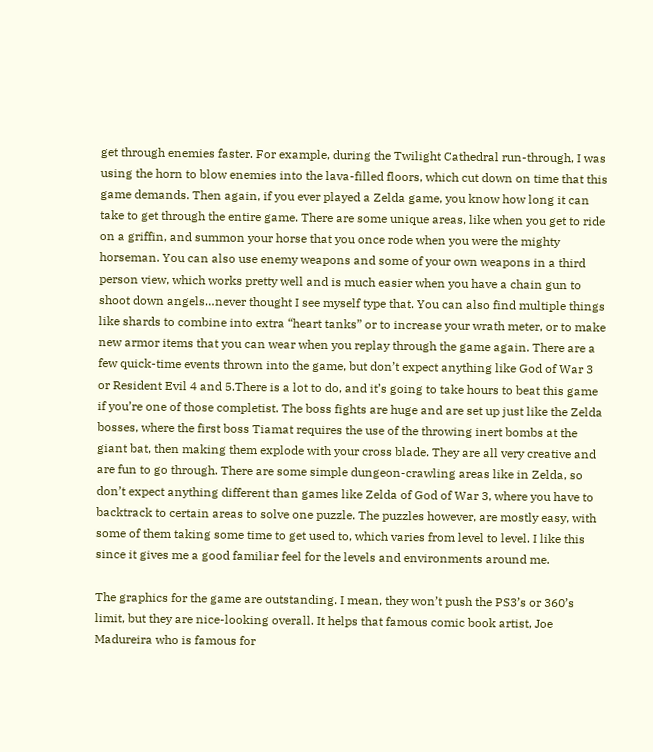get through enemies faster. For example, during the Twilight Cathedral run-through, I was using the horn to blow enemies into the lava-filled floors, which cut down on time that this game demands. Then again, if you ever played a Zelda game, you know how long it can take to get through the entire game. There are some unique areas, like when you get to ride on a griffin, and summon your horse that you once rode when you were the mighty horseman. You can also use enemy weapons and some of your own weapons in a third person view, which works pretty well and is much easier when you have a chain gun to shoot down angels…never thought I see myself type that. You can also find multiple things like shards to combine into extra “heart tanks” or to increase your wrath meter, or to make new armor items that you can wear when you replay through the game again. There are a few quick-time events thrown into the game, but don’t expect anything like God of War 3 or Resident Evil 4 and 5.There is a lot to do, and it’s going to take hours to beat this game if you’re one of those completist. The boss fights are huge and are set up just like the Zelda bosses, where the first boss Tiamat requires the use of the throwing inert bombs at the giant bat, then making them explode with your cross blade. They are all very creative and are fun to go through. There are some simple dungeon-crawling areas like in Zelda, so don’t expect anything different than games like Zelda of God of War 3, where you have to backtrack to certain areas to solve one puzzle. The puzzles however, are mostly easy, with some of them taking some time to get used to, which varies from level to level. I like this since it gives me a good familiar feel for the levels and environments around me.

The graphics for the game are outstanding. I mean, they won’t push the PS3’s or 360’s limit, but they are nice-looking overall. It helps that famous comic book artist, Joe Madureira who is famous for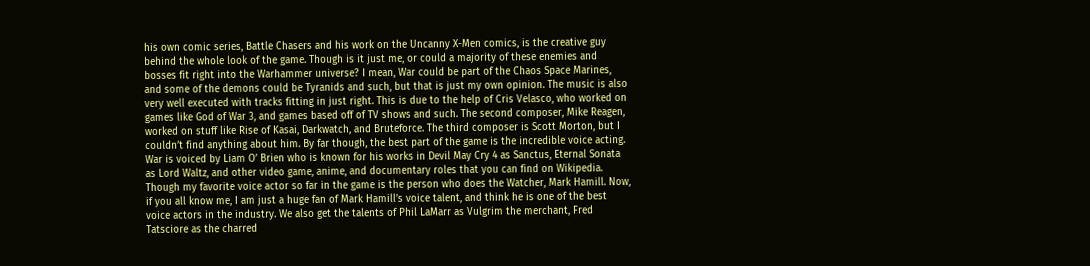his own comic series, Battle Chasers and his work on the Uncanny X-Men comics, is the creative guy behind the whole look of the game. Though is it just me, or could a majority of these enemies and bosses fit right into the Warhammer universe? I mean, War could be part of the Chaos Space Marines, and some of the demons could be Tyranids and such, but that is just my own opinion. The music is also very well executed with tracks fitting in just right. This is due to the help of Cris Velasco, who worked on games like God of War 3, and games based off of TV shows and such. The second composer, Mike Reagen, worked on stuff like Rise of Kasai, Darkwatch, and Bruteforce. The third composer is Scott Morton, but I couldn’t find anything about him. By far though, the best part of the game is the incredible voice acting. War is voiced by Liam O’ Brien who is known for his works in Devil May Cry 4 as Sanctus, Eternal Sonata as Lord Waltz, and other video game, anime, and documentary roles that you can find on Wikipedia. Though my favorite voice actor so far in the game is the person who does the Watcher, Mark Hamill. Now, if you all know me, I am just a huge fan of Mark Hamill’s voice talent, and think he is one of the best voice actors in the industry. We also get the talents of Phil LaMarr as Vulgrim the merchant, Fred Tatsciore as the charred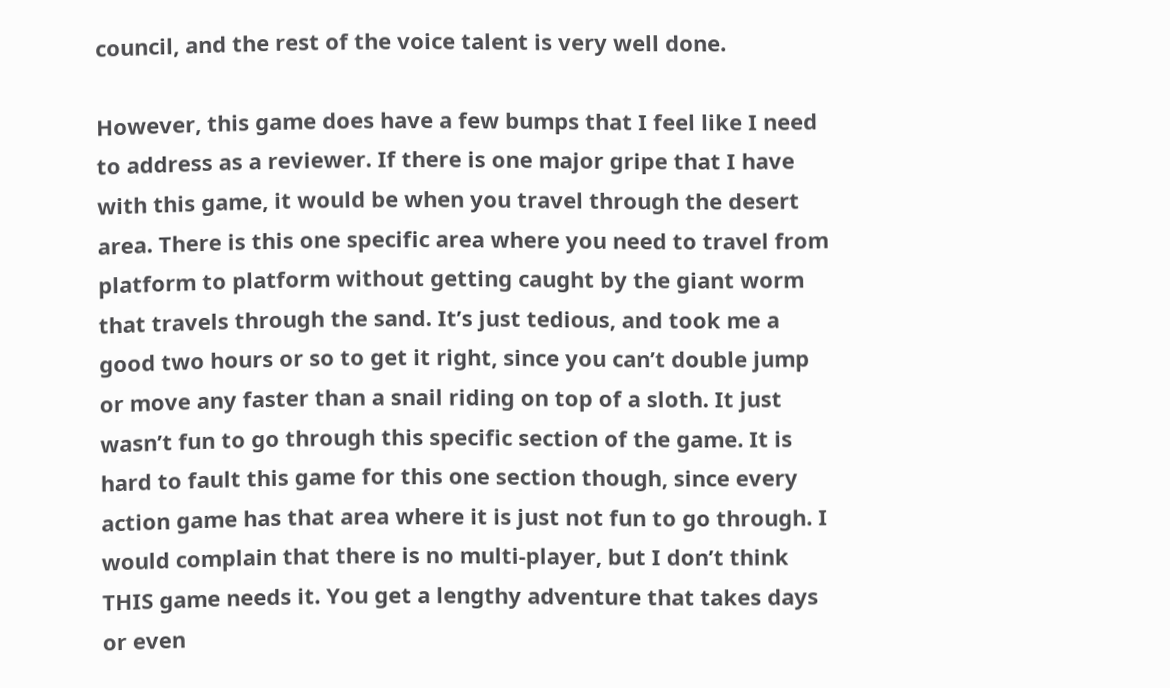council, and the rest of the voice talent is very well done.

However, this game does have a few bumps that I feel like I need to address as a reviewer. If there is one major gripe that I have with this game, it would be when you travel through the desert area. There is this one specific area where you need to travel from platform to platform without getting caught by the giant worm that travels through the sand. It’s just tedious, and took me a good two hours or so to get it right, since you can’t double jump or move any faster than a snail riding on top of a sloth. It just wasn’t fun to go through this specific section of the game. It is hard to fault this game for this one section though, since every action game has that area where it is just not fun to go through. I would complain that there is no multi-player, but I don’t think THIS game needs it. You get a lengthy adventure that takes days or even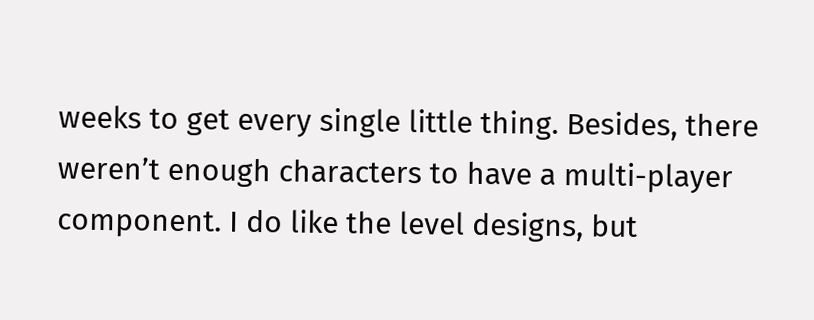weeks to get every single little thing. Besides, there weren’t enough characters to have a multi-player component. I do like the level designs, but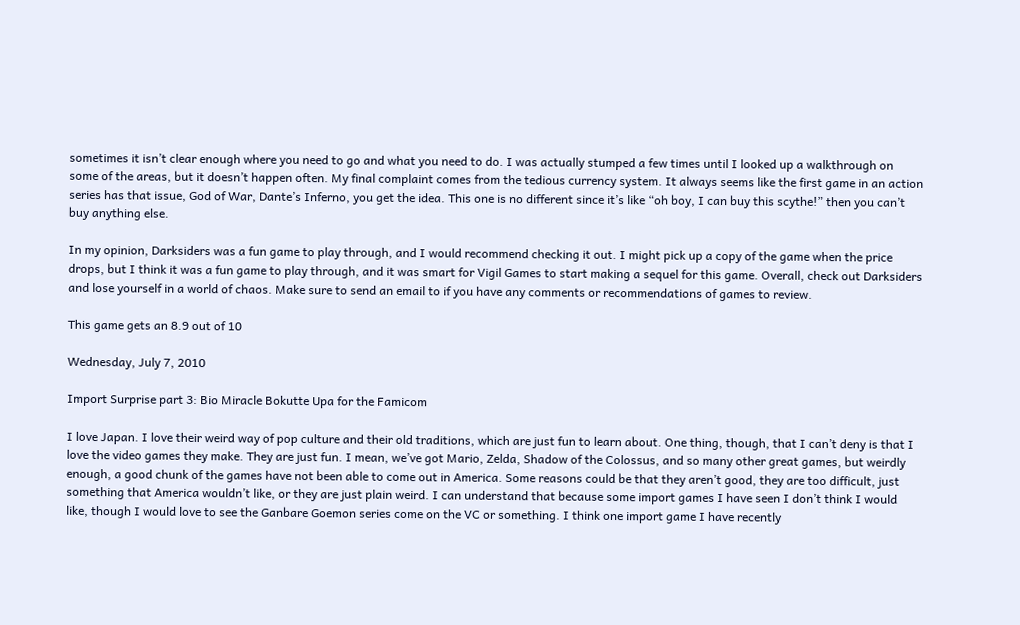sometimes it isn’t clear enough where you need to go and what you need to do. I was actually stumped a few times until I looked up a walkthrough on some of the areas, but it doesn’t happen often. My final complaint comes from the tedious currency system. It always seems like the first game in an action series has that issue, God of War, Dante’s Inferno, you get the idea. This one is no different since it’s like “oh boy, I can buy this scythe!” then you can’t buy anything else.

In my opinion, Darksiders was a fun game to play through, and I would recommend checking it out. I might pick up a copy of the game when the price drops, but I think it was a fun game to play through, and it was smart for Vigil Games to start making a sequel for this game. Overall, check out Darksiders and lose yourself in a world of chaos. Make sure to send an email to if you have any comments or recommendations of games to review.

This game gets an 8.9 out of 10

Wednesday, July 7, 2010

Import Surprise part 3: Bio Miracle Bokutte Upa for the Famicom

I love Japan. I love their weird way of pop culture and their old traditions, which are just fun to learn about. One thing, though, that I can’t deny is that I love the video games they make. They are just fun. I mean, we’ve got Mario, Zelda, Shadow of the Colossus, and so many other great games, but weirdly enough, a good chunk of the games have not been able to come out in America. Some reasons could be that they aren’t good, they are too difficult, just something that America wouldn’t like, or they are just plain weird. I can understand that because some import games I have seen I don’t think I would like, though I would love to see the Ganbare Goemon series come on the VC or something. I think one import game I have recently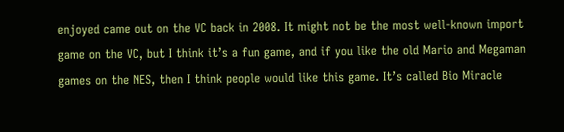enjoyed came out on the VC back in 2008. It might not be the most well-known import game on the VC, but I think it’s a fun game, and if you like the old Mario and Megaman games on the NES, then I think people would like this game. It’s called Bio Miracle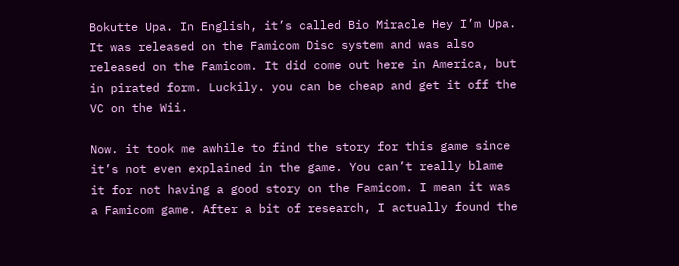Bokutte Upa. In English, it’s called Bio Miracle Hey I’m Upa. It was released on the Famicom Disc system and was also released on the Famicom. It did come out here in America, but in pirated form. Luckily. you can be cheap and get it off the VC on the Wii.

Now. it took me awhile to find the story for this game since it’s not even explained in the game. You can’t really blame it for not having a good story on the Famicom. I mean it was a Famicom game. After a bit of research, I actually found the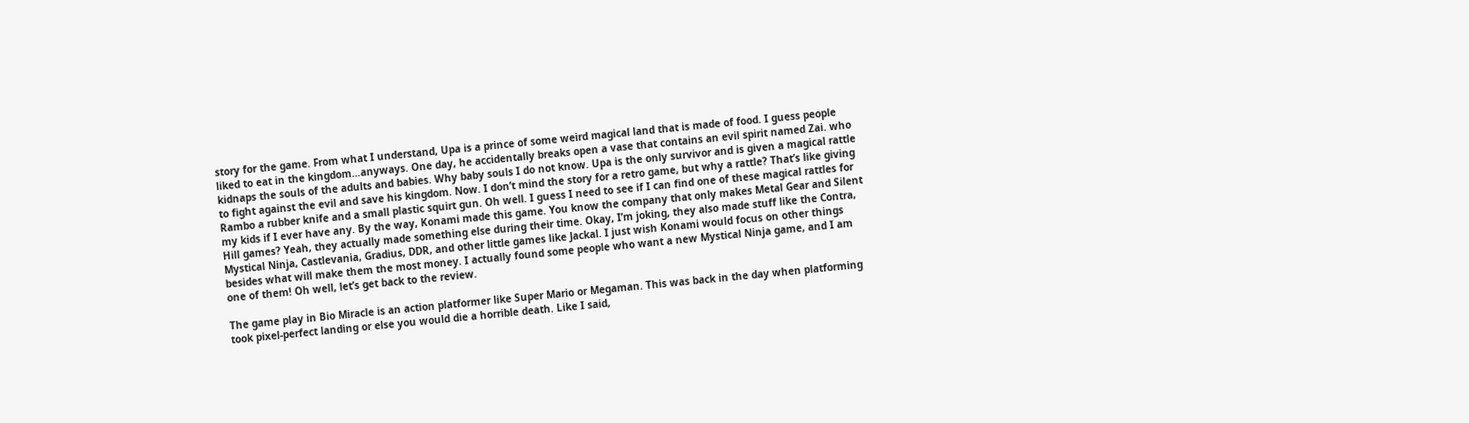story for the game. From what I understand, Upa is a prince of some weird magical land that is made of food. I guess people liked to eat in the kingdom…anyways. One day, he accidentally breaks open a vase that contains an evil spirit named Zai. who kidnaps the souls of the adults and babies. Why baby souls I do not know. Upa is the only survivor and is given a magical rattle to fight against the evil and save his kingdom. Now. I don’t mind the story for a retro game, but why a rattle? That’s like giving Rambo a rubber knife and a small plastic squirt gun. Oh well. I guess I need to see if I can find one of these magical rattles for my kids if I ever have any. By the way, Konami made this game. You know the company that only makes Metal Gear and Silent Hill games? Yeah, they actually made something else during their time. Okay, I’m joking, they also made stuff like the Contra, Mystical Ninja, Castlevania, Gradius, DDR, and other little games like Jackal. I just wish Konami would focus on other things besides what will make them the most money. I actually found some people who want a new Mystical Ninja game, and I am one of them! Oh well, let’s get back to the review.

The game play in Bio Miracle is an action platformer like Super Mario or Megaman. This was back in the day when platforming took pixel-perfect landing or else you would die a horrible death. Like I said,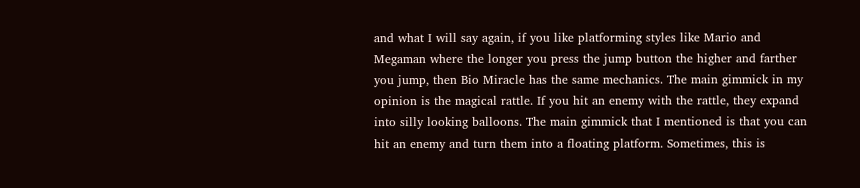and what I will say again, if you like platforming styles like Mario and Megaman where the longer you press the jump button the higher and farther you jump, then Bio Miracle has the same mechanics. The main gimmick in my opinion is the magical rattle. If you hit an enemy with the rattle, they expand into silly looking balloons. The main gimmick that I mentioned is that you can hit an enemy and turn them into a floating platform. Sometimes, this is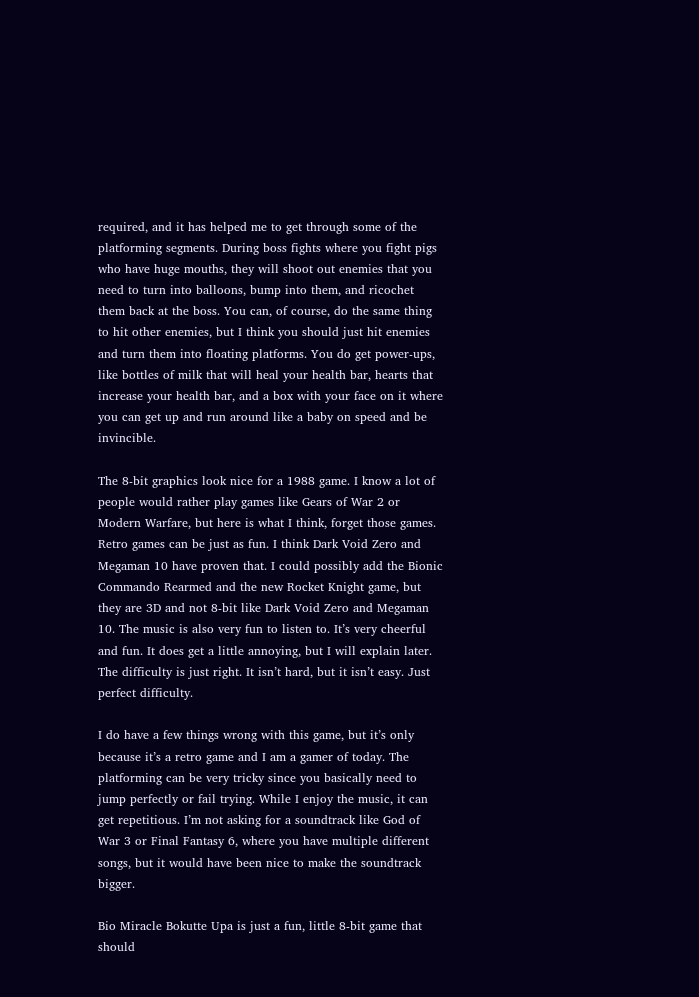required, and it has helped me to get through some of the platforming segments. During boss fights where you fight pigs who have huge mouths, they will shoot out enemies that you need to turn into balloons, bump into them, and ricochet them back at the boss. You can, of course, do the same thing to hit other enemies, but I think you should just hit enemies and turn them into floating platforms. You do get power-ups, like bottles of milk that will heal your health bar, hearts that increase your health bar, and a box with your face on it where you can get up and run around like a baby on speed and be invincible.

The 8-bit graphics look nice for a 1988 game. I know a lot of people would rather play games like Gears of War 2 or Modern Warfare, but here is what I think, forget those games. Retro games can be just as fun. I think Dark Void Zero and Megaman 10 have proven that. I could possibly add the Bionic Commando Rearmed and the new Rocket Knight game, but they are 3D and not 8-bit like Dark Void Zero and Megaman 10. The music is also very fun to listen to. It’s very cheerful and fun. It does get a little annoying, but I will explain later. The difficulty is just right. It isn’t hard, but it isn’t easy. Just perfect difficulty.

I do have a few things wrong with this game, but it’s only because it’s a retro game and I am a gamer of today. The platforming can be very tricky since you basically need to jump perfectly or fail trying. While I enjoy the music, it can get repetitious. I’m not asking for a soundtrack like God of War 3 or Final Fantasy 6, where you have multiple different songs, but it would have been nice to make the soundtrack bigger.

Bio Miracle Bokutte Upa is just a fun, little 8-bit game that should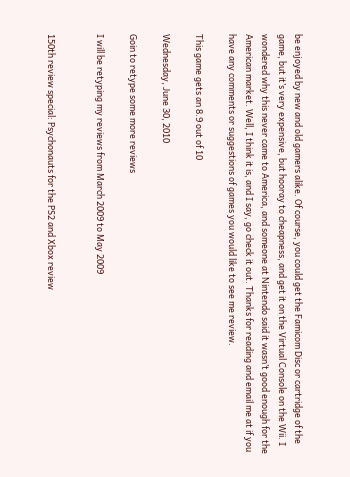be enjoyed by new and old gamers alike. Of course, you could get the Famicom Disc or cartridge of the game, but it’s very expensive, but hooray to cheapness, and get it on the Virtual Console on the Wii. I wondered why this never came to America, and someone at Nintendo said it wasn’t good enough for the American market. Well, I think it is, and I say, go check it out. Thanks for reading and email me at if you have any comments or suggestions of games you would like to see me review.

This game gets an 8.9 out of 10

Wednesday, June 30, 2010

Goin to retype some more reviews

I will be retyping my reviews from March 2009 to May 2009


150th review special: Psychonauts for the PS2 and Xbox review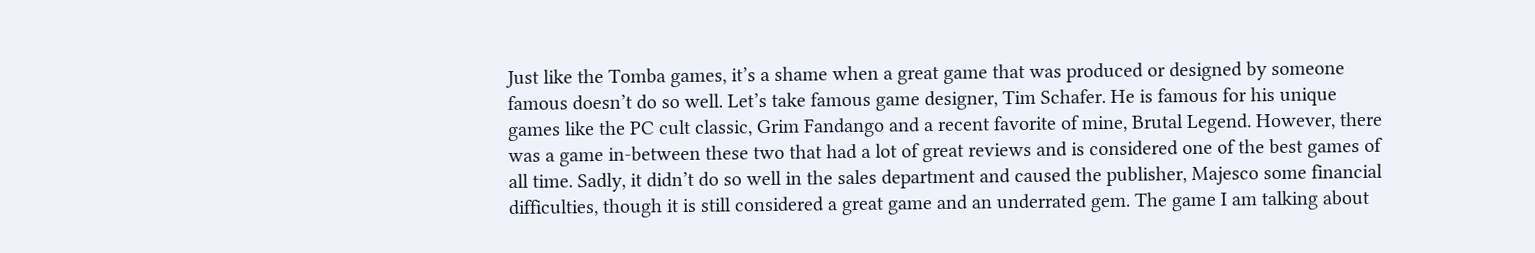Just like the Tomba games, it’s a shame when a great game that was produced or designed by someone famous doesn’t do so well. Let’s take famous game designer, Tim Schafer. He is famous for his unique games like the PC cult classic, Grim Fandango and a recent favorite of mine, Brutal Legend. However, there was a game in-between these two that had a lot of great reviews and is considered one of the best games of all time. Sadly, it didn’t do so well in the sales department and caused the publisher, Majesco some financial difficulties, though it is still considered a great game and an underrated gem. The game I am talking about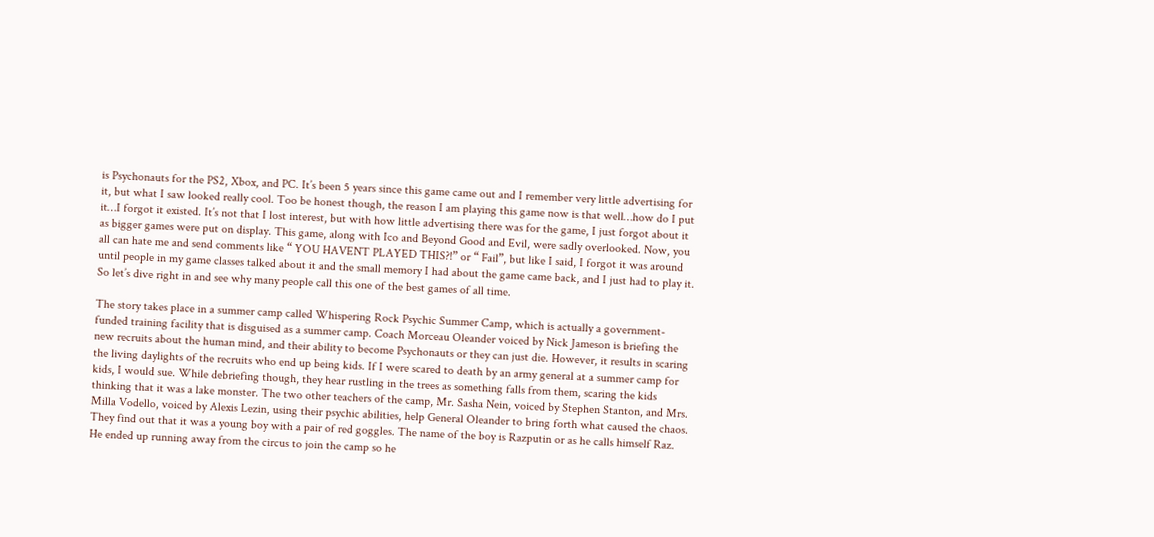is Psychonauts for the PS2, Xbox, and PC. It’s been 5 years since this game came out and I remember very little advertising for it, but what I saw looked really cool. Too be honest though, the reason I am playing this game now is that well…how do I put it…I forgot it existed. It’s not that I lost interest, but with how little advertising there was for the game, I just forgot about it as bigger games were put on display. This game, along with Ico and Beyond Good and Evil, were sadly overlooked. Now, you all can hate me and send comments like “ YOU HAVENT PLAYED THIS?!” or “ Fail”, but like I said, I forgot it was around until people in my game classes talked about it and the small memory I had about the game came back, and I just had to play it. So let’s dive right in and see why many people call this one of the best games of all time.

The story takes place in a summer camp called Whispering Rock Psychic Summer Camp, which is actually a government-funded training facility that is disguised as a summer camp. Coach Morceau Oleander voiced by Nick Jameson is briefing the new recruits about the human mind, and their ability to become Psychonauts or they can just die. However, it results in scaring the living daylights of the recruits who end up being kids. If I were scared to death by an army general at a summer camp for kids, I would sue. While debriefing though, they hear rustling in the trees as something falls from them, scaring the kids thinking that it was a lake monster. The two other teachers of the camp, Mr. Sasha Nein, voiced by Stephen Stanton, and Mrs. Milla Vodello, voiced by Alexis Lezin, using their psychic abilities, help General Oleander to bring forth what caused the chaos. They find out that it was a young boy with a pair of red goggles. The name of the boy is Razputin or as he calls himself Raz. He ended up running away from the circus to join the camp so he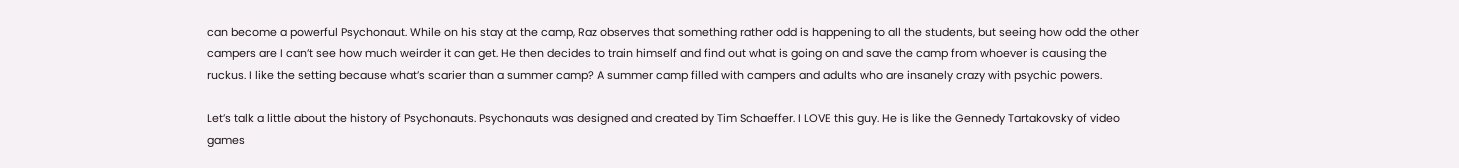can become a powerful Psychonaut. While on his stay at the camp, Raz observes that something rather odd is happening to all the students, but seeing how odd the other campers are I can’t see how much weirder it can get. He then decides to train himself and find out what is going on and save the camp from whoever is causing the ruckus. I like the setting because what’s scarier than a summer camp? A summer camp filled with campers and adults who are insanely crazy with psychic powers.

Let’s talk a little about the history of Psychonauts. Psychonauts was designed and created by Tim Schaeffer. I LOVE this guy. He is like the Gennedy Tartakovsky of video games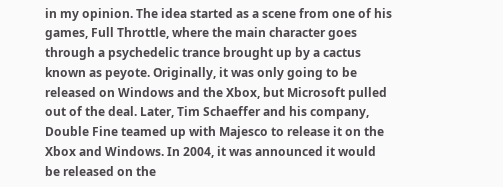in my opinion. The idea started as a scene from one of his games, Full Throttle, where the main character goes through a psychedelic trance brought up by a cactus known as peyote. Originally, it was only going to be released on Windows and the Xbox, but Microsoft pulled out of the deal. Later, Tim Schaeffer and his company, Double Fine teamed up with Majesco to release it on the Xbox and Windows. In 2004, it was announced it would be released on the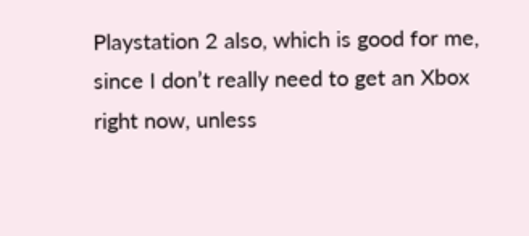Playstation 2 also, which is good for me, since I don’t really need to get an Xbox right now, unless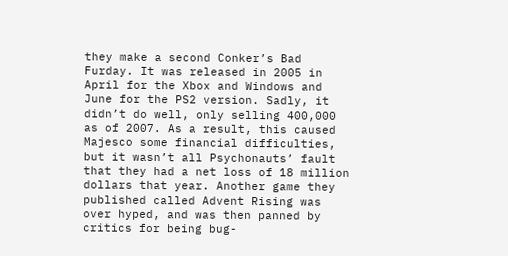they make a second Conker’s Bad Furday. It was released in 2005 in April for the Xbox and Windows and June for the PS2 version. Sadly, it didn’t do well, only selling 400,000 as of 2007. As a result, this caused Majesco some financial difficulties, but it wasn’t all Psychonauts’ fault that they had a net loss of 18 million dollars that year. Another game they published called Advent Rising was over hyped, and was then panned by critics for being bug-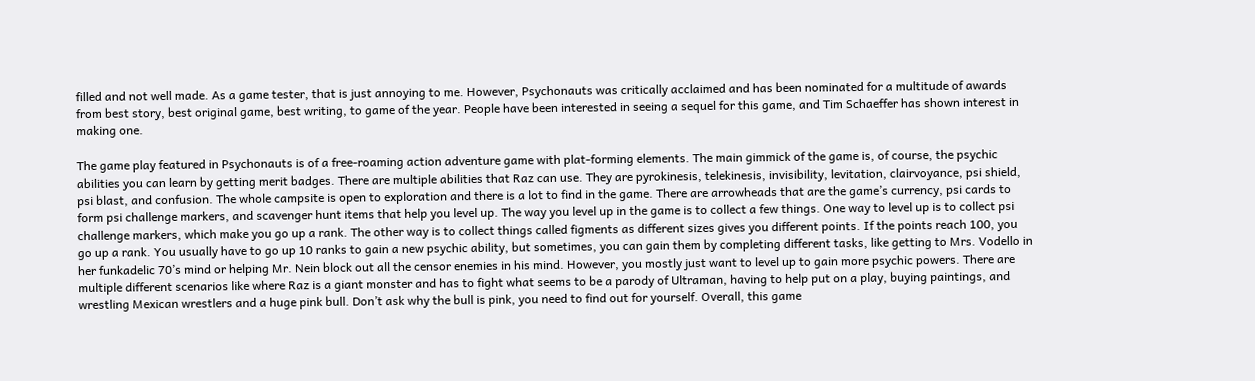filled and not well made. As a game tester, that is just annoying to me. However, Psychonauts was critically acclaimed and has been nominated for a multitude of awards from best story, best original game, best writing, to game of the year. People have been interested in seeing a sequel for this game, and Tim Schaeffer has shown interest in making one.

The game play featured in Psychonauts is of a free-roaming action adventure game with plat-forming elements. The main gimmick of the game is, of course, the psychic abilities you can learn by getting merit badges. There are multiple abilities that Raz can use. They are pyrokinesis, telekinesis, invisibility, levitation, clairvoyance, psi shield, psi blast, and confusion. The whole campsite is open to exploration and there is a lot to find in the game. There are arrowheads that are the game’s currency, psi cards to form psi challenge markers, and scavenger hunt items that help you level up. The way you level up in the game is to collect a few things. One way to level up is to collect psi challenge markers, which make you go up a rank. The other way is to collect things called figments as different sizes gives you different points. If the points reach 100, you go up a rank. You usually have to go up 10 ranks to gain a new psychic ability, but sometimes, you can gain them by completing different tasks, like getting to Mrs. Vodello in her funkadelic 70’s mind or helping Mr. Nein block out all the censor enemies in his mind. However, you mostly just want to level up to gain more psychic powers. There are multiple different scenarios like where Raz is a giant monster and has to fight what seems to be a parody of Ultraman, having to help put on a play, buying paintings, and wrestling Mexican wrestlers and a huge pink bull. Don’t ask why the bull is pink, you need to find out for yourself. Overall, this game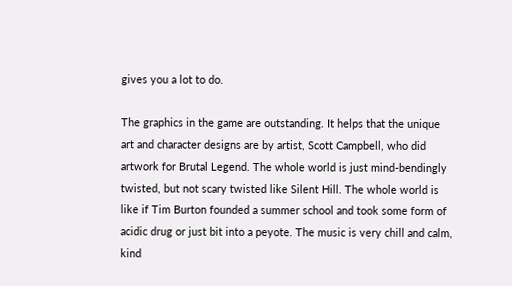gives you a lot to do.

The graphics in the game are outstanding. It helps that the unique art and character designs are by artist, Scott Campbell, who did artwork for Brutal Legend. The whole world is just mind-bendingly twisted, but not scary twisted like Silent Hill. The whole world is like if Tim Burton founded a summer school and took some form of acidic drug or just bit into a peyote. The music is very chill and calm, kind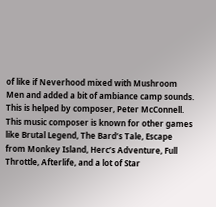of like if Neverhood mixed with Mushroom Men and added a bit of ambiance camp sounds. This is helped by composer, Peter McConnell. This music composer is known for other games like Brutal Legend, The Bard’s Tale, Escape from Monkey Island, Herc’s Adventure, Full Throttle, Afterlife, and a lot of Star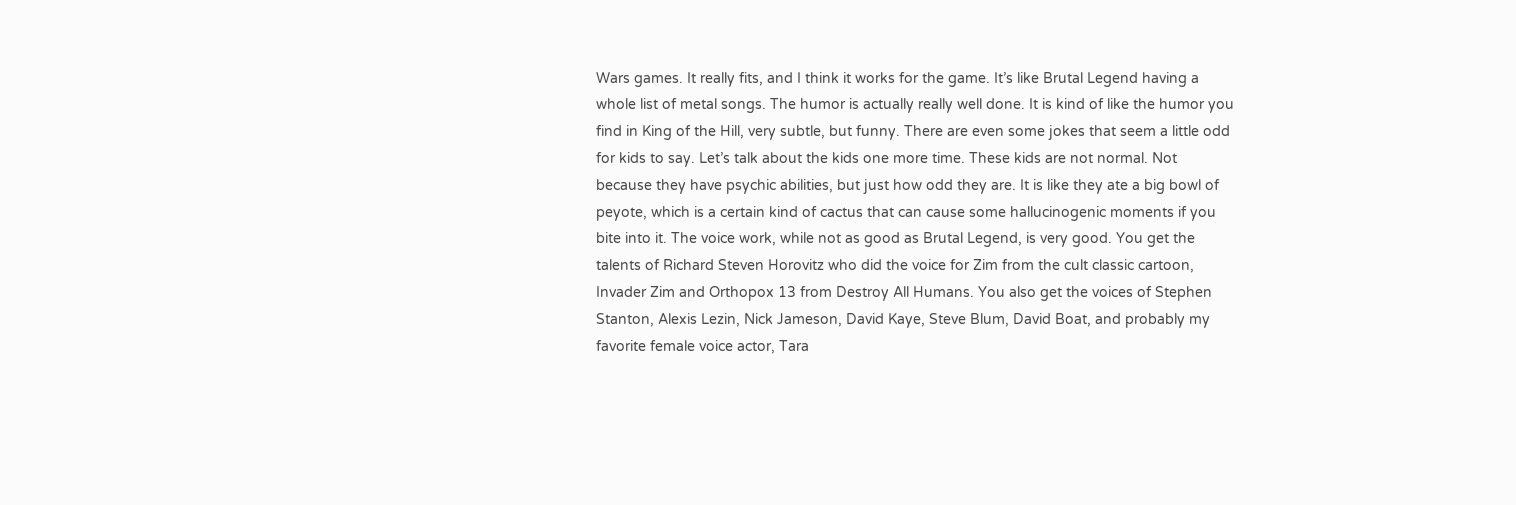Wars games. It really fits, and I think it works for the game. It’s like Brutal Legend having a whole list of metal songs. The humor is actually really well done. It is kind of like the humor you find in King of the Hill, very subtle, but funny. There are even some jokes that seem a little odd for kids to say. Let’s talk about the kids one more time. These kids are not normal. Not because they have psychic abilities, but just how odd they are. It is like they ate a big bowl of peyote, which is a certain kind of cactus that can cause some hallucinogenic moments if you bite into it. The voice work, while not as good as Brutal Legend, is very good. You get the talents of Richard Steven Horovitz who did the voice for Zim from the cult classic cartoon, Invader Zim and Orthopox 13 from Destroy All Humans. You also get the voices of Stephen Stanton, Alexis Lezin, Nick Jameson, David Kaye, Steve Blum, David Boat, and probably my favorite female voice actor, Tara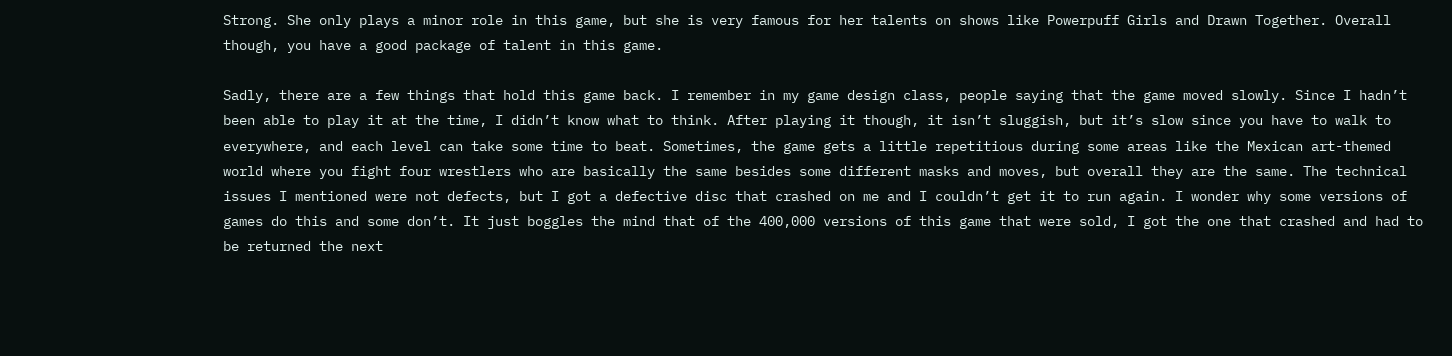Strong. She only plays a minor role in this game, but she is very famous for her talents on shows like Powerpuff Girls and Drawn Together. Overall though, you have a good package of talent in this game.

Sadly, there are a few things that hold this game back. I remember in my game design class, people saying that the game moved slowly. Since I hadn’t been able to play it at the time, I didn’t know what to think. After playing it though, it isn’t sluggish, but it’s slow since you have to walk to everywhere, and each level can take some time to beat. Sometimes, the game gets a little repetitious during some areas like the Mexican art-themed world where you fight four wrestlers who are basically the same besides some different masks and moves, but overall they are the same. The technical issues I mentioned were not defects, but I got a defective disc that crashed on me and I couldn’t get it to run again. I wonder why some versions of games do this and some don’t. It just boggles the mind that of the 400,000 versions of this game that were sold, I got the one that crashed and had to be returned the next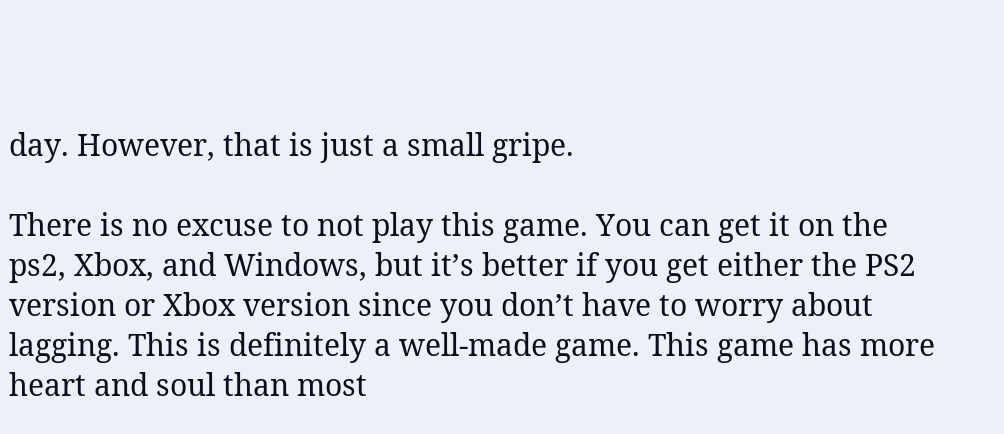day. However, that is just a small gripe.

There is no excuse to not play this game. You can get it on the ps2, Xbox, and Windows, but it’s better if you get either the PS2 version or Xbox version since you don’t have to worry about lagging. This is definitely a well-made game. This game has more heart and soul than most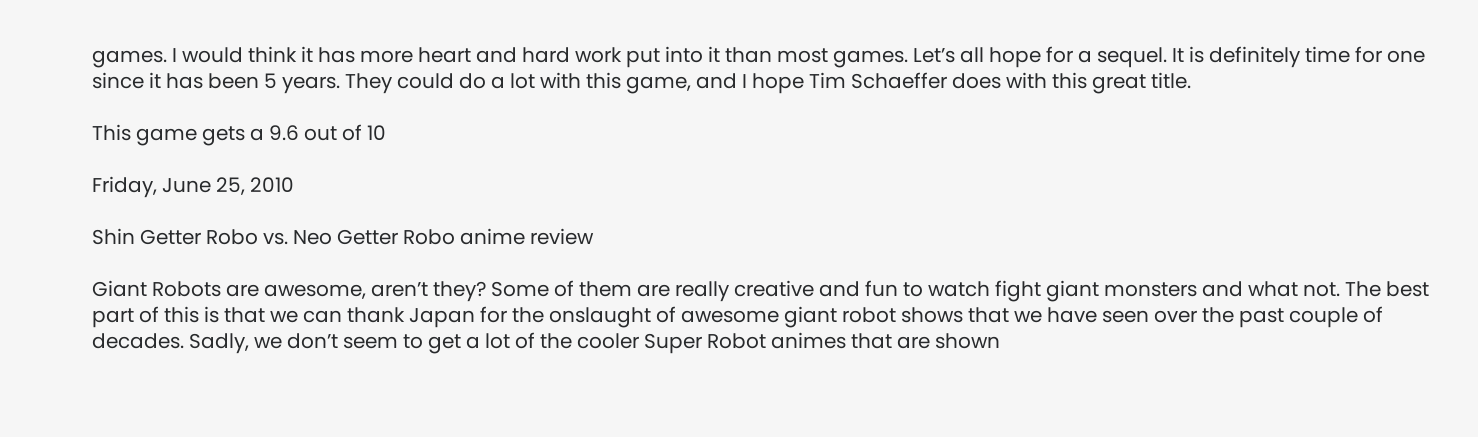games. I would think it has more heart and hard work put into it than most games. Let’s all hope for a sequel. It is definitely time for one since it has been 5 years. They could do a lot with this game, and I hope Tim Schaeffer does with this great title.

This game gets a 9.6 out of 10

Friday, June 25, 2010

Shin Getter Robo vs. Neo Getter Robo anime review

Giant Robots are awesome, aren’t they? Some of them are really creative and fun to watch fight giant monsters and what not. The best part of this is that we can thank Japan for the onslaught of awesome giant robot shows that we have seen over the past couple of decades. Sadly, we don’t seem to get a lot of the cooler Super Robot animes that are shown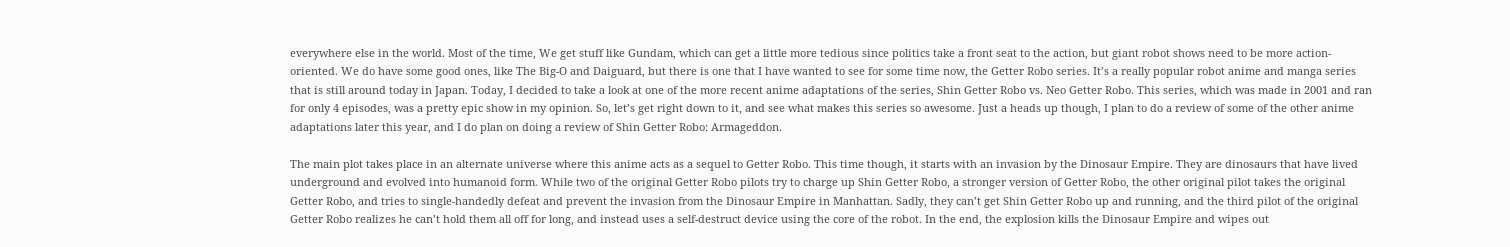everywhere else in the world. Most of the time, We get stuff like Gundam, which can get a little more tedious since politics take a front seat to the action, but giant robot shows need to be more action-oriented. We do have some good ones, like The Big-O and Daiguard, but there is one that I have wanted to see for some time now, the Getter Robo series. It’s a really popular robot anime and manga series that is still around today in Japan. Today, I decided to take a look at one of the more recent anime adaptations of the series, Shin Getter Robo vs. Neo Getter Robo. This series, which was made in 2001 and ran for only 4 episodes, was a pretty epic show in my opinion. So, let’s get right down to it, and see what makes this series so awesome. Just a heads up though, I plan to do a review of some of the other anime adaptations later this year, and I do plan on doing a review of Shin Getter Robo: Armageddon.

The main plot takes place in an alternate universe where this anime acts as a sequel to Getter Robo. This time though, it starts with an invasion by the Dinosaur Empire. They are dinosaurs that have lived underground and evolved into humanoid form. While two of the original Getter Robo pilots try to charge up Shin Getter Robo, a stronger version of Getter Robo, the other original pilot takes the original Getter Robo, and tries to single-handedly defeat and prevent the invasion from the Dinosaur Empire in Manhattan. Sadly, they can’t get Shin Getter Robo up and running, and the third pilot of the original Getter Robo realizes he can’t hold them all off for long, and instead uses a self-destruct device using the core of the robot. In the end, the explosion kills the Dinosaur Empire and wipes out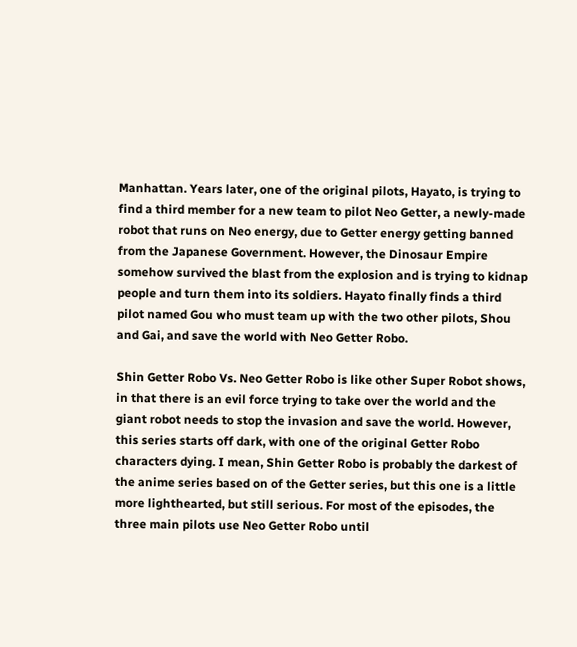Manhattan. Years later, one of the original pilots, Hayato, is trying to find a third member for a new team to pilot Neo Getter, a newly-made robot that runs on Neo energy, due to Getter energy getting banned from the Japanese Government. However, the Dinosaur Empire somehow survived the blast from the explosion and is trying to kidnap people and turn them into its soldiers. Hayato finally finds a third pilot named Gou who must team up with the two other pilots, Shou and Gai, and save the world with Neo Getter Robo.

Shin Getter Robo Vs. Neo Getter Robo is like other Super Robot shows, in that there is an evil force trying to take over the world and the giant robot needs to stop the invasion and save the world. However, this series starts off dark, with one of the original Getter Robo characters dying. I mean, Shin Getter Robo is probably the darkest of the anime series based on of the Getter series, but this one is a little more lighthearted, but still serious. For most of the episodes, the three main pilots use Neo Getter Robo until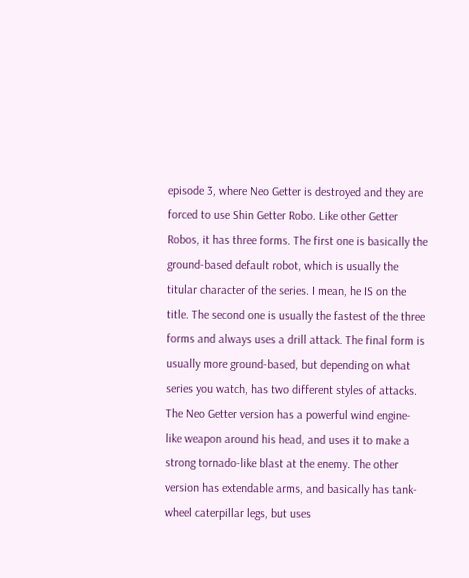episode 3, where Neo Getter is destroyed and they are forced to use Shin Getter Robo. Like other Getter Robos, it has three forms. The first one is basically the ground-based default robot, which is usually the titular character of the series. I mean, he IS on the title. The second one is usually the fastest of the three forms and always uses a drill attack. The final form is usually more ground-based, but depending on what series you watch, has two different styles of attacks. The Neo Getter version has a powerful wind engine-like weapon around his head, and uses it to make a strong tornado-like blast at the enemy. The other version has extendable arms, and basically has tank-wheel caterpillar legs, but uses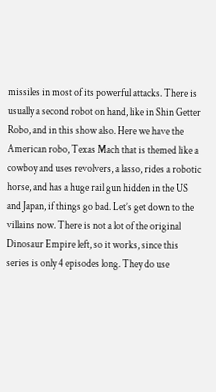missiles in most of its powerful attacks. There is usually a second robot on hand, like in Shin Getter Robo, and in this show also. Here we have the American robo, Texas Mach that is themed like a cowboy and uses revolvers, a lasso, rides a robotic horse, and has a huge rail gun hidden in the US and Japan, if things go bad. Let’s get down to the villains now. There is not a lot of the original Dinosaur Empire left, so it works, since this series is only 4 episodes long. They do use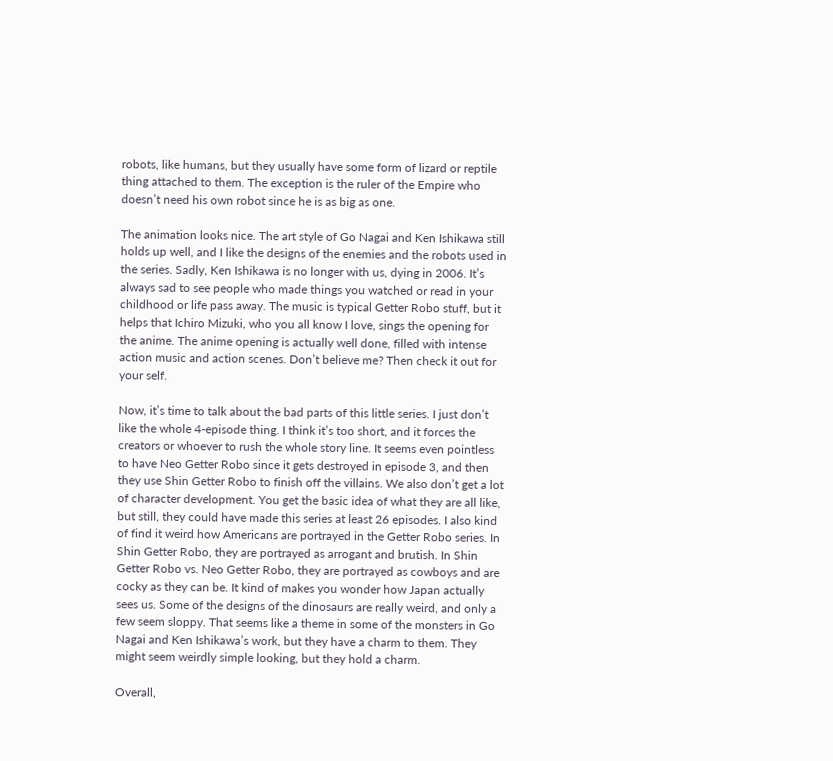robots, like humans, but they usually have some form of lizard or reptile thing attached to them. The exception is the ruler of the Empire who doesn’t need his own robot since he is as big as one.

The animation looks nice. The art style of Go Nagai and Ken Ishikawa still holds up well, and I like the designs of the enemies and the robots used in the series. Sadly, Ken Ishikawa is no longer with us, dying in 2006. It’s always sad to see people who made things you watched or read in your childhood or life pass away. The music is typical Getter Robo stuff, but it helps that Ichiro Mizuki, who you all know I love, sings the opening for the anime. The anime opening is actually well done, filled with intense action music and action scenes. Don’t believe me? Then check it out for your self.

Now, it’s time to talk about the bad parts of this little series. I just don’t like the whole 4-episode thing. I think it’s too short, and it forces the creators or whoever to rush the whole story line. It seems even pointless to have Neo Getter Robo since it gets destroyed in episode 3, and then they use Shin Getter Robo to finish off the villains. We also don’t get a lot of character development. You get the basic idea of what they are all like, but still, they could have made this series at least 26 episodes. I also kind of find it weird how Americans are portrayed in the Getter Robo series. In Shin Getter Robo, they are portrayed as arrogant and brutish. In Shin Getter Robo vs. Neo Getter Robo, they are portrayed as cowboys and are cocky as they can be. It kind of makes you wonder how Japan actually sees us. Some of the designs of the dinosaurs are really weird, and only a few seem sloppy. That seems like a theme in some of the monsters in Go Nagai and Ken Ishikawa’s work, but they have a charm to them. They might seem weirdly simple looking, but they hold a charm.

Overall,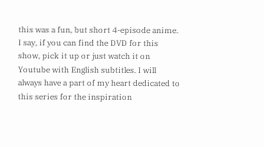this was a fun, but short 4-episode anime. I say, if you can find the DVD for this show, pick it up or just watch it on Youtube with English subtitles. I will always have a part of my heart dedicated to this series for the inspiration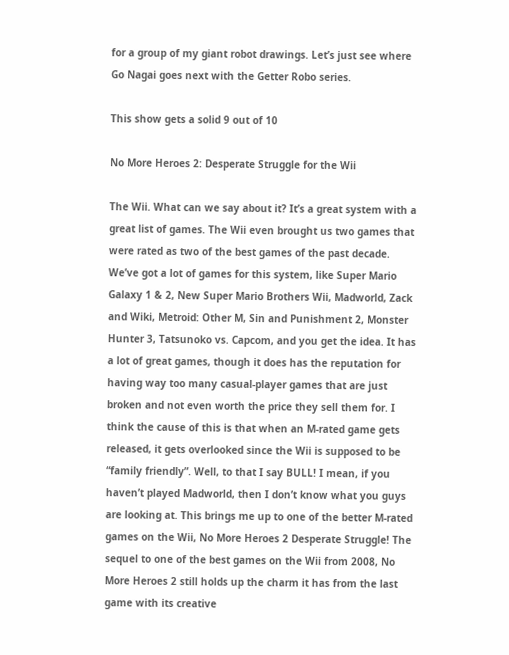for a group of my giant robot drawings. Let’s just see where Go Nagai goes next with the Getter Robo series.

This show gets a solid 9 out of 10

No More Heroes 2: Desperate Struggle for the Wii

The Wii. What can we say about it? It’s a great system with a great list of games. The Wii even brought us two games that were rated as two of the best games of the past decade. We’ve got a lot of games for this system, like Super Mario Galaxy 1 & 2, New Super Mario Brothers Wii, Madworld, Zack and Wiki, Metroid: Other M, Sin and Punishment 2, Monster Hunter 3, Tatsunoko vs. Capcom, and you get the idea. It has a lot of great games, though it does has the reputation for having way too many casual-player games that are just broken and not even worth the price they sell them for. I think the cause of this is that when an M-rated game gets released, it gets overlooked since the Wii is supposed to be “family friendly”. Well, to that I say BULL! I mean, if you haven’t played Madworld, then I don’t know what you guys are looking at. This brings me up to one of the better M-rated games on the Wii, No More Heroes 2 Desperate Struggle! The sequel to one of the best games on the Wii from 2008, No More Heroes 2 still holds up the charm it has from the last game with its creative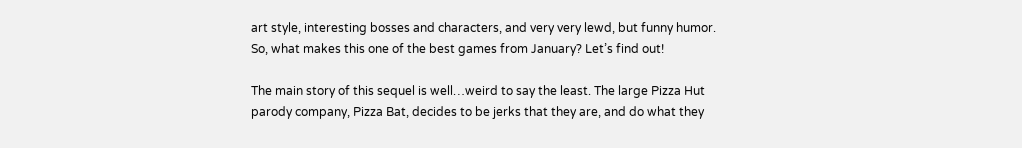art style, interesting bosses and characters, and very very lewd, but funny humor. So, what makes this one of the best games from January? Let’s find out!

The main story of this sequel is well…weird to say the least. The large Pizza Hut parody company, Pizza Bat, decides to be jerks that they are, and do what they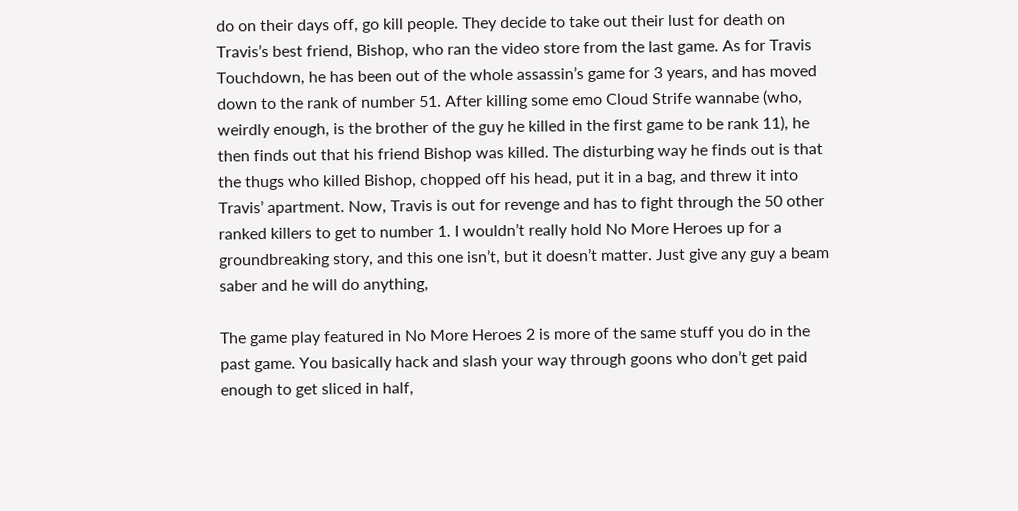do on their days off, go kill people. They decide to take out their lust for death on Travis’s best friend, Bishop, who ran the video store from the last game. As for Travis Touchdown, he has been out of the whole assassin’s game for 3 years, and has moved down to the rank of number 51. After killing some emo Cloud Strife wannabe (who, weirdly enough, is the brother of the guy he killed in the first game to be rank 11), he then finds out that his friend Bishop was killed. The disturbing way he finds out is that the thugs who killed Bishop, chopped off his head, put it in a bag, and threw it into Travis’ apartment. Now, Travis is out for revenge and has to fight through the 50 other ranked killers to get to number 1. I wouldn’t really hold No More Heroes up for a groundbreaking story, and this one isn’t, but it doesn’t matter. Just give any guy a beam saber and he will do anything,

The game play featured in No More Heroes 2 is more of the same stuff you do in the past game. You basically hack and slash your way through goons who don’t get paid enough to get sliced in half,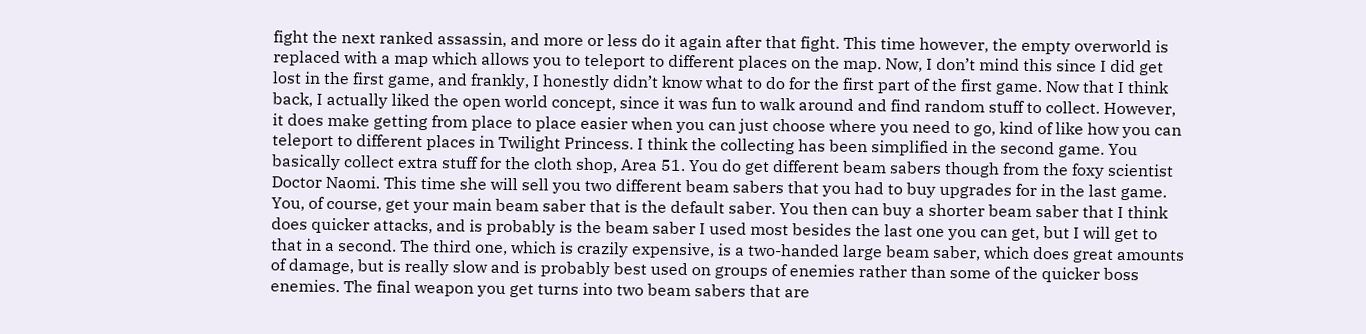fight the next ranked assassin, and more or less do it again after that fight. This time however, the empty overworld is replaced with a map which allows you to teleport to different places on the map. Now, I don’t mind this since I did get lost in the first game, and frankly, I honestly didn’t know what to do for the first part of the first game. Now that I think back, I actually liked the open world concept, since it was fun to walk around and find random stuff to collect. However, it does make getting from place to place easier when you can just choose where you need to go, kind of like how you can teleport to different places in Twilight Princess. I think the collecting has been simplified in the second game. You basically collect extra stuff for the cloth shop, Area 51. You do get different beam sabers though from the foxy scientist Doctor Naomi. This time she will sell you two different beam sabers that you had to buy upgrades for in the last game. You, of course, get your main beam saber that is the default saber. You then can buy a shorter beam saber that I think does quicker attacks, and is probably is the beam saber I used most besides the last one you can get, but I will get to that in a second. The third one, which is crazily expensive, is a two-handed large beam saber, which does great amounts of damage, but is really slow and is probably best used on groups of enemies rather than some of the quicker boss enemies. The final weapon you get turns into two beam sabers that are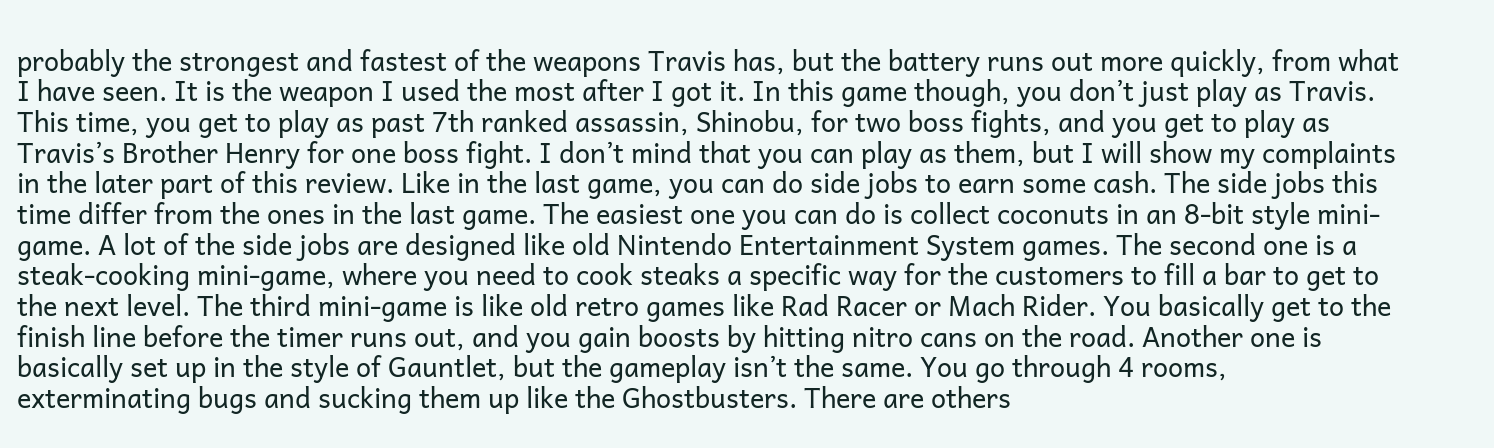probably the strongest and fastest of the weapons Travis has, but the battery runs out more quickly, from what I have seen. It is the weapon I used the most after I got it. In this game though, you don’t just play as Travis. This time, you get to play as past 7th ranked assassin, Shinobu, for two boss fights, and you get to play as Travis’s Brother Henry for one boss fight. I don’t mind that you can play as them, but I will show my complaints in the later part of this review. Like in the last game, you can do side jobs to earn some cash. The side jobs this time differ from the ones in the last game. The easiest one you can do is collect coconuts in an 8-bit style mini-game. A lot of the side jobs are designed like old Nintendo Entertainment System games. The second one is a steak-cooking mini-game, where you need to cook steaks a specific way for the customers to fill a bar to get to the next level. The third mini-game is like old retro games like Rad Racer or Mach Rider. You basically get to the finish line before the timer runs out, and you gain boosts by hitting nitro cans on the road. Another one is basically set up in the style of Gauntlet, but the gameplay isn’t the same. You go through 4 rooms, exterminating bugs and sucking them up like the Ghostbusters. There are others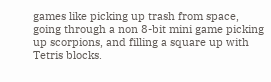games like picking up trash from space, going through a non 8-bit mini game picking up scorpions, and filling a square up with Tetris blocks.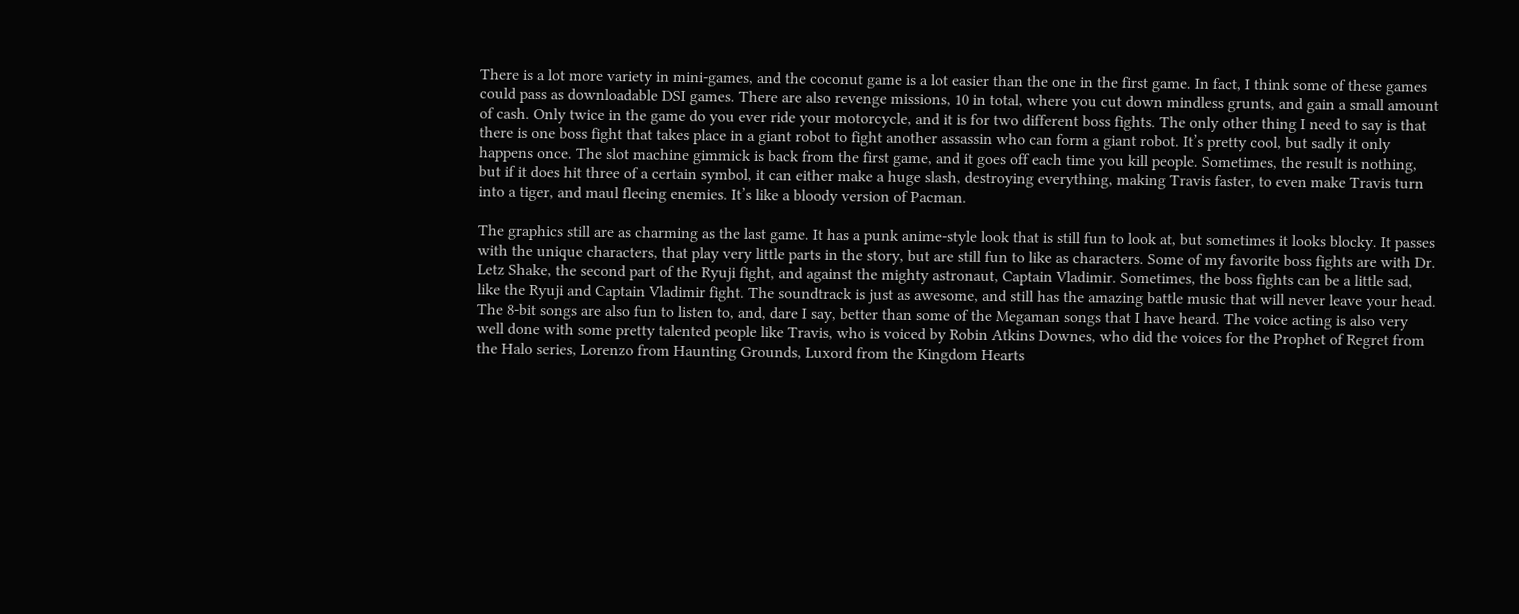There is a lot more variety in mini-games, and the coconut game is a lot easier than the one in the first game. In fact, I think some of these games could pass as downloadable DSI games. There are also revenge missions, 10 in total, where you cut down mindless grunts, and gain a small amount of cash. Only twice in the game do you ever ride your motorcycle, and it is for two different boss fights. The only other thing I need to say is that there is one boss fight that takes place in a giant robot to fight another assassin who can form a giant robot. It’s pretty cool, but sadly it only happens once. The slot machine gimmick is back from the first game, and it goes off each time you kill people. Sometimes, the result is nothing, but if it does hit three of a certain symbol, it can either make a huge slash, destroying everything, making Travis faster, to even make Travis turn into a tiger, and maul fleeing enemies. It’s like a bloody version of Pacman.

The graphics still are as charming as the last game. It has a punk anime-style look that is still fun to look at, but sometimes it looks blocky. It passes with the unique characters, that play very little parts in the story, but are still fun to like as characters. Some of my favorite boss fights are with Dr. Letz Shake, the second part of the Ryuji fight, and against the mighty astronaut, Captain Vladimir. Sometimes, the boss fights can be a little sad, like the Ryuji and Captain Vladimir fight. The soundtrack is just as awesome, and still has the amazing battle music that will never leave your head. The 8-bit songs are also fun to listen to, and, dare I say, better than some of the Megaman songs that I have heard. The voice acting is also very well done with some pretty talented people like Travis, who is voiced by Robin Atkins Downes, who did the voices for the Prophet of Regret from the Halo series, Lorenzo from Haunting Grounds, Luxord from the Kingdom Hearts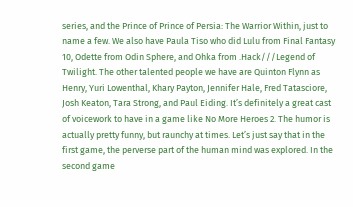series, and the Prince of Prince of Persia: The Warrior Within, just to name a few. We also have Paula Tiso who did Lulu from Final Fantasy 10, Odette from Odin Sphere, and Ohka from .Hack///Legend of Twilight. The other talented people we have are Quinton Flynn as Henry, Yuri Lowenthal, Khary Payton, Jennifer Hale, Fred Tatasciore, Josh Keaton, Tara Strong, and Paul Eiding. It’s definitely a great cast of voicework to have in a game like No More Heroes 2. The humor is actually pretty funny, but raunchy at times. Let’s just say that in the first game, the perverse part of the human mind was explored. In the second game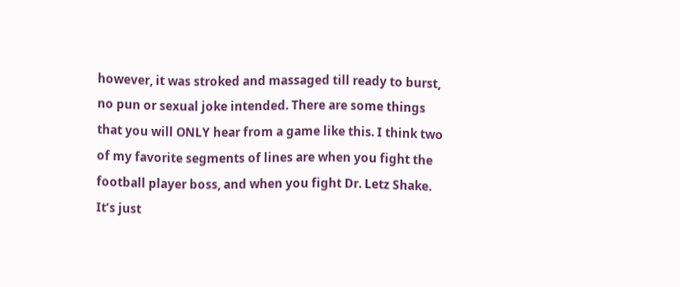however, it was stroked and massaged till ready to burst, no pun or sexual joke intended. There are some things that you will ONLY hear from a game like this. I think two of my favorite segments of lines are when you fight the football player boss, and when you fight Dr. Letz Shake. It’s just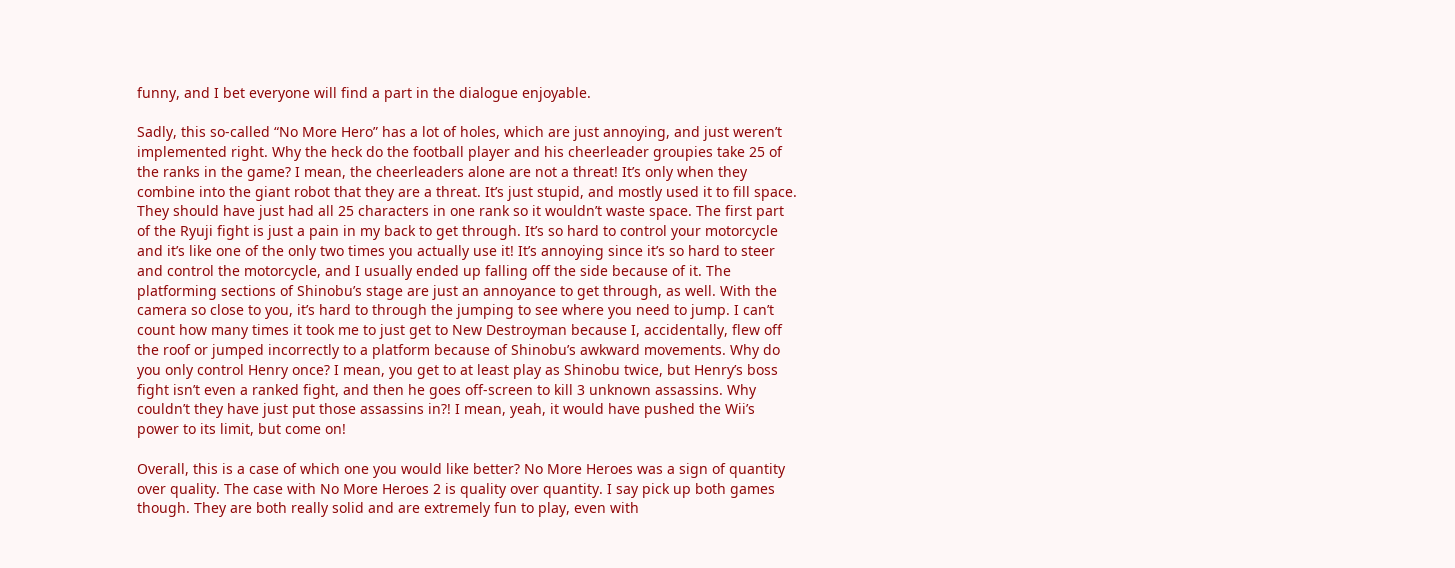funny, and I bet everyone will find a part in the dialogue enjoyable.

Sadly, this so-called “No More Hero” has a lot of holes, which are just annoying, and just weren’t implemented right. Why the heck do the football player and his cheerleader groupies take 25 of the ranks in the game? I mean, the cheerleaders alone are not a threat! It’s only when they combine into the giant robot that they are a threat. It’s just stupid, and mostly used it to fill space. They should have just had all 25 characters in one rank so it wouldn’t waste space. The first part of the Ryuji fight is just a pain in my back to get through. It’s so hard to control your motorcycle and it’s like one of the only two times you actually use it! It’s annoying since it’s so hard to steer and control the motorcycle, and I usually ended up falling off the side because of it. The platforming sections of Shinobu’s stage are just an annoyance to get through, as well. With the camera so close to you, it’s hard to through the jumping to see where you need to jump. I can’t count how many times it took me to just get to New Destroyman because I, accidentally, flew off the roof or jumped incorrectly to a platform because of Shinobu’s awkward movements. Why do you only control Henry once? I mean, you get to at least play as Shinobu twice, but Henry’s boss fight isn’t even a ranked fight, and then he goes off-screen to kill 3 unknown assassins. Why couldn’t they have just put those assassins in?! I mean, yeah, it would have pushed the Wii’s power to its limit, but come on!

Overall, this is a case of which one you would like better? No More Heroes was a sign of quantity over quality. The case with No More Heroes 2 is quality over quantity. I say pick up both games though. They are both really solid and are extremely fun to play, even with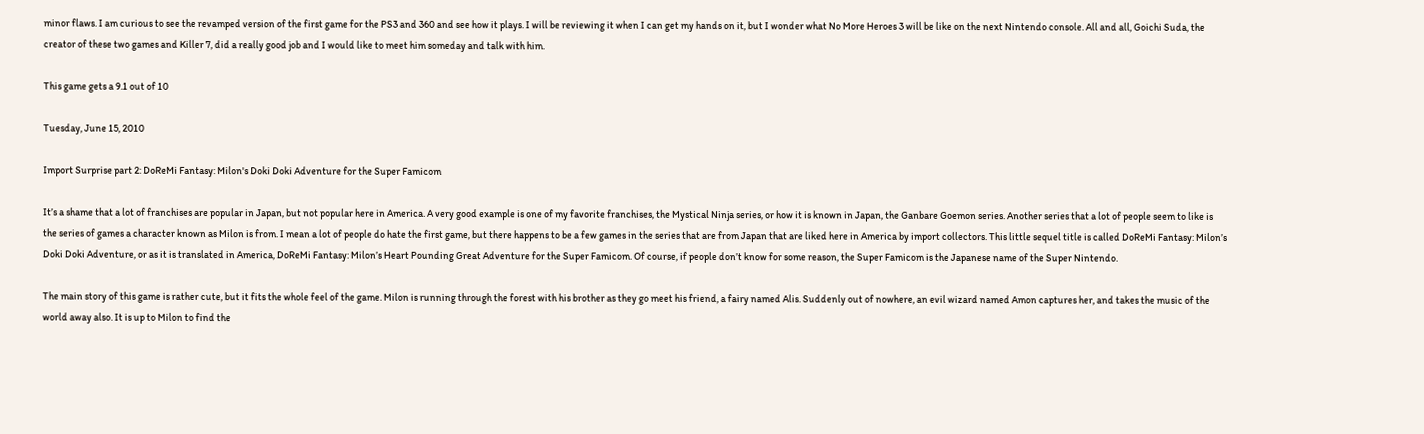minor flaws. I am curious to see the revamped version of the first game for the PS3 and 360 and see how it plays. I will be reviewing it when I can get my hands on it, but I wonder what No More Heroes 3 will be like on the next Nintendo console. All and all, Goichi Suda, the creator of these two games and Killer 7, did a really good job and I would like to meet him someday and talk with him.

This game gets a 9.1 out of 10

Tuesday, June 15, 2010

Import Surprise part 2: DoReMi Fantasy: Milon's Doki Doki Adventure for the Super Famicom

It’s a shame that a lot of franchises are popular in Japan, but not popular here in America. A very good example is one of my favorite franchises, the Mystical Ninja series, or how it is known in Japan, the Ganbare Goemon series. Another series that a lot of people seem to like is the series of games a character known as Milon is from. I mean a lot of people do hate the first game, but there happens to be a few games in the series that are from Japan that are liked here in America by import collectors. This little sequel title is called DoReMi Fantasy: Milon’s Doki Doki Adventure, or as it is translated in America, DoReMi Fantasy: Milon’s Heart Pounding Great Adventure for the Super Famicom. Of course, if people don’t know for some reason, the Super Famicom is the Japanese name of the Super Nintendo.

The main story of this game is rather cute, but it fits the whole feel of the game. Milon is running through the forest with his brother as they go meet his friend, a fairy named Alis. Suddenly out of nowhere, an evil wizard named Amon captures her, and takes the music of the world away also. It is up to Milon to find the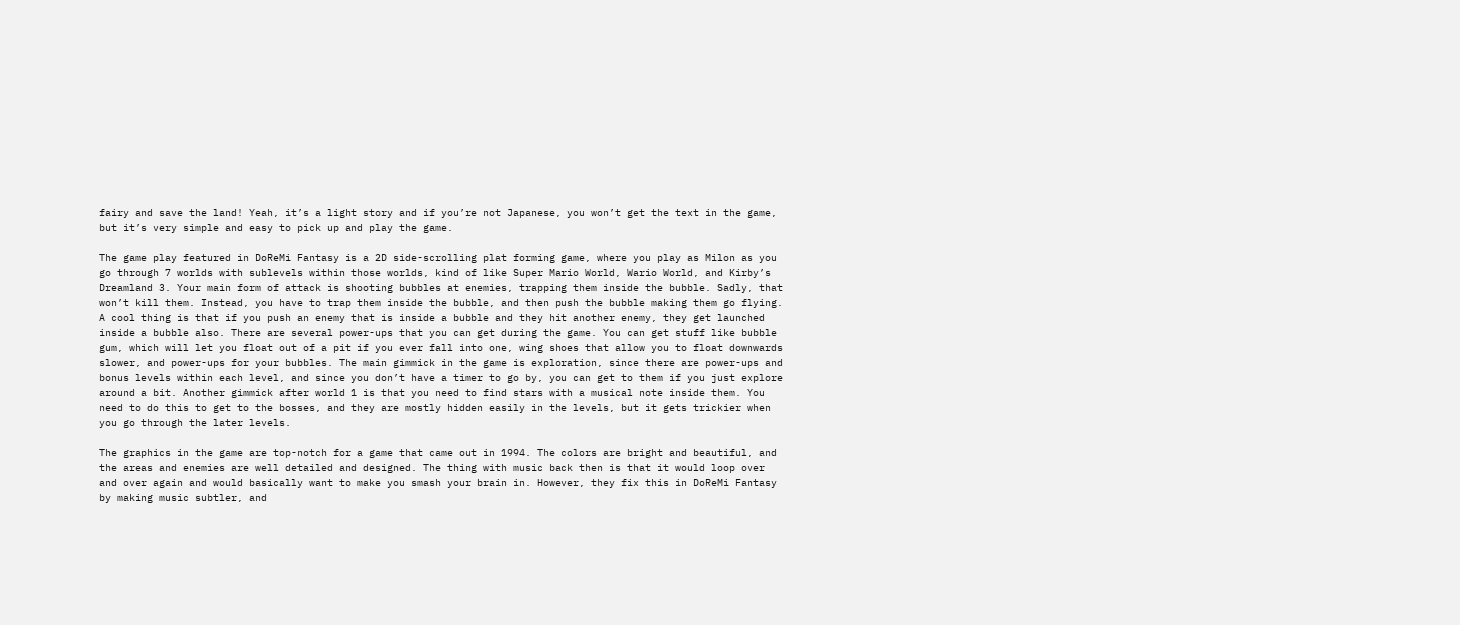fairy and save the land! Yeah, it’s a light story and if you’re not Japanese, you won’t get the text in the game, but it’s very simple and easy to pick up and play the game.

The game play featured in DoReMi Fantasy is a 2D side-scrolling plat forming game, where you play as Milon as you go through 7 worlds with sublevels within those worlds, kind of like Super Mario World, Wario World, and Kirby’s Dreamland 3. Your main form of attack is shooting bubbles at enemies, trapping them inside the bubble. Sadly, that won’t kill them. Instead, you have to trap them inside the bubble, and then push the bubble making them go flying. A cool thing is that if you push an enemy that is inside a bubble and they hit another enemy, they get launched inside a bubble also. There are several power-ups that you can get during the game. You can get stuff like bubble gum, which will let you float out of a pit if you ever fall into one, wing shoes that allow you to float downwards slower, and power-ups for your bubbles. The main gimmick in the game is exploration, since there are power-ups and bonus levels within each level, and since you don’t have a timer to go by, you can get to them if you just explore around a bit. Another gimmick after world 1 is that you need to find stars with a musical note inside them. You need to do this to get to the bosses, and they are mostly hidden easily in the levels, but it gets trickier when you go through the later levels.

The graphics in the game are top-notch for a game that came out in 1994. The colors are bright and beautiful, and the areas and enemies are well detailed and designed. The thing with music back then is that it would loop over and over again and would basically want to make you smash your brain in. However, they fix this in DoReMi Fantasy by making music subtler, and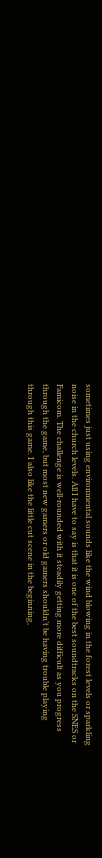sometimes just using environmental sounds like the wind blowing in the forest levels or sparkling noise in the church levels. All I have to say is that it is one of the best soundtracks on the SNES or Famicom. The challenge is well-rounded with it steadily getting more difficult as you progress through the game, but most new gamers or old gamers shouldn’t be having trouble playing through this game. I also like the little cut scene in the beginning,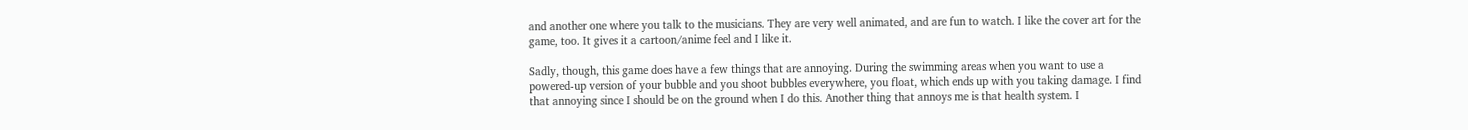and another one where you talk to the musicians. They are very well animated, and are fun to watch. I like the cover art for the game, too. It gives it a cartoon/anime feel and I like it.

Sadly, though, this game does have a few things that are annoying. During the swimming areas when you want to use a powered-up version of your bubble and you shoot bubbles everywhere, you float, which ends up with you taking damage. I find that annoying since I should be on the ground when I do this. Another thing that annoys me is that health system. I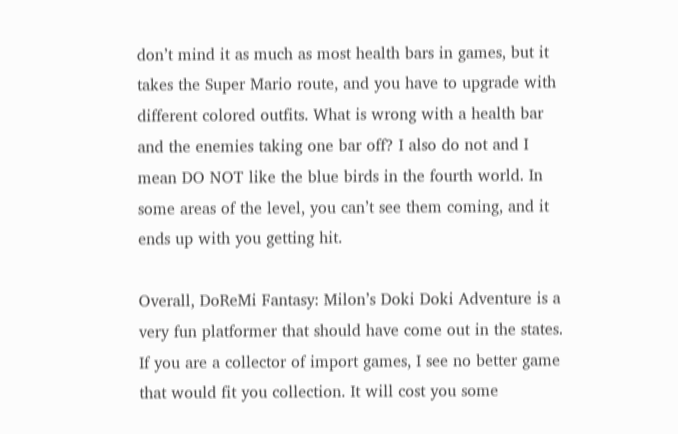don’t mind it as much as most health bars in games, but it takes the Super Mario route, and you have to upgrade with different colored outfits. What is wrong with a health bar and the enemies taking one bar off? I also do not and I mean DO NOT like the blue birds in the fourth world. In some areas of the level, you can’t see them coming, and it ends up with you getting hit.

Overall, DoReMi Fantasy: Milon’s Doki Doki Adventure is a very fun platformer that should have come out in the states. If you are a collector of import games, I see no better game that would fit you collection. It will cost you some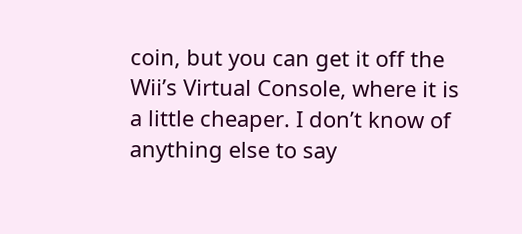coin, but you can get it off the Wii’s Virtual Console, where it is a little cheaper. I don’t know of anything else to say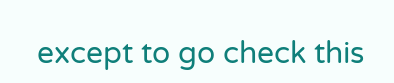except to go check this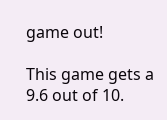game out!

This game gets a 9.6 out of 10.